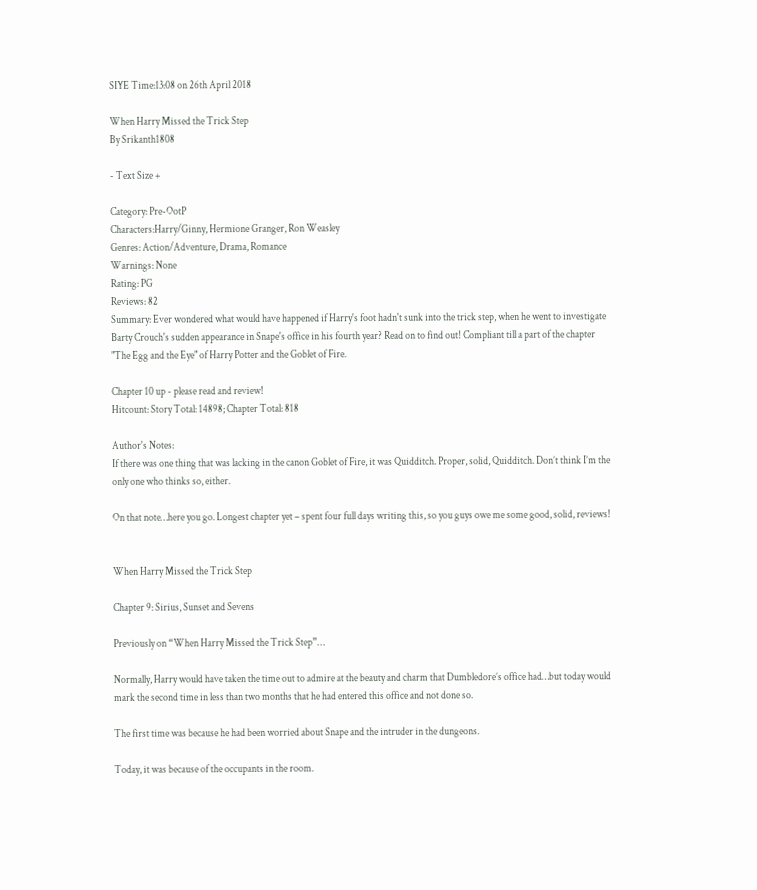SIYE Time:13:08 on 26th April 2018

When Harry Missed the Trick Step
By Srikanth1808

- Text Size +

Category: Pre-OotP
Characters:Harry/Ginny, Hermione Granger, Ron Weasley
Genres: Action/Adventure, Drama, Romance
Warnings: None
Rating: PG
Reviews: 82
Summary: Ever wondered what would have happened if Harry's foot hadn't sunk into the trick step, when he went to investigate Barty Crouch's sudden appearance in Snape's office in his fourth year? Read on to find out! Compliant till a part of the chapter "The Egg and the Eye" of Harry Potter and the Goblet of Fire.

Chapter 10 up - please read and review!
Hitcount: Story Total: 14898; Chapter Total: 818

Author's Notes:
If there was one thing that was lacking in the canon Goblet of Fire, it was Quidditch. Proper, solid, Quidditch. Don’t think I’m the only one who thinks so, either.

On that note…here you go. Longest chapter yet – spent four full days writing this, so you guys owe me some good, solid, reviews!


When Harry Missed the Trick Step

Chapter 9: Sirius, Sunset and Sevens

Previously on “When Harry Missed the Trick Step”…

Normally, Harry would have taken the time out to admire at the beauty and charm that Dumbledore’s office had…but today would mark the second time in less than two months that he had entered this office and not done so.

The first time was because he had been worried about Snape and the intruder in the dungeons.

Today, it was because of the occupants in the room.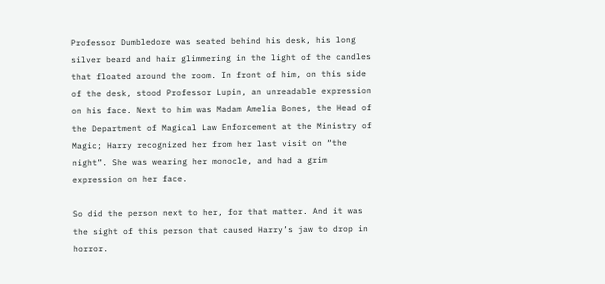Professor Dumbledore was seated behind his desk, his long silver beard and hair glimmering in the light of the candles that floated around the room. In front of him, on this side of the desk, stood Professor Lupin, an unreadable expression on his face. Next to him was Madam Amelia Bones, the Head of the Department of Magical Law Enforcement at the Ministry of Magic; Harry recognized her from her last visit on “the night”. She was wearing her monocle, and had a grim expression on her face.

So did the person next to her, for that matter. And it was the sight of this person that caused Harry’s jaw to drop in horror.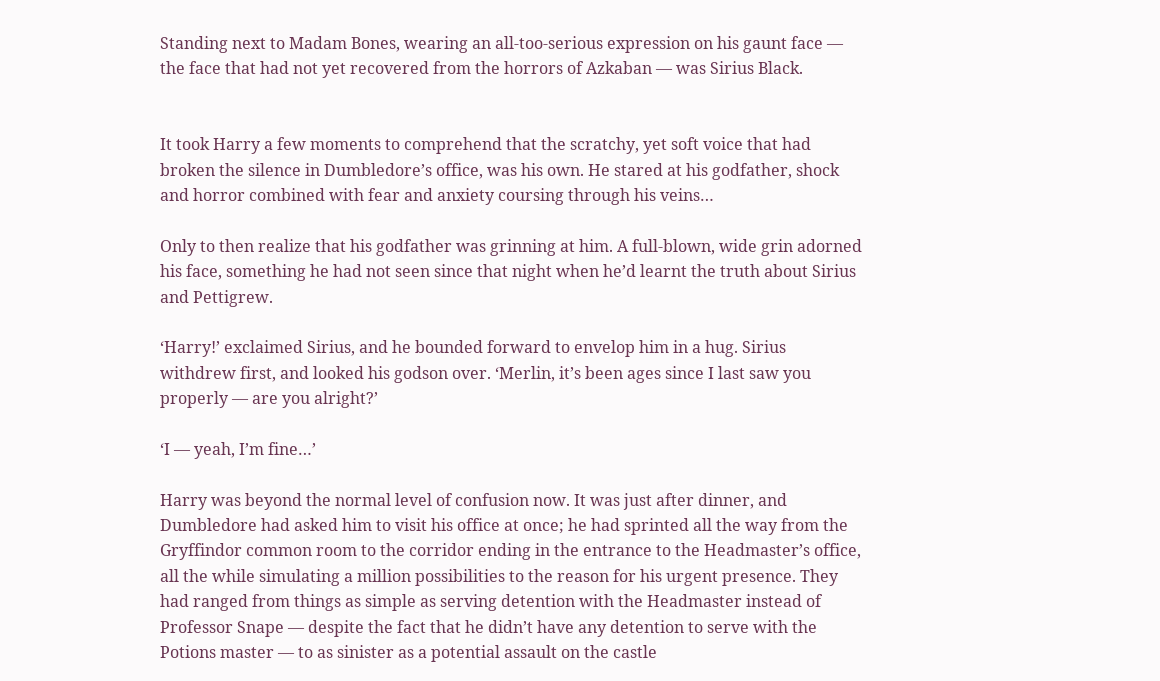Standing next to Madam Bones, wearing an all-too-serious expression on his gaunt face — the face that had not yet recovered from the horrors of Azkaban — was Sirius Black.


It took Harry a few moments to comprehend that the scratchy, yet soft voice that had broken the silence in Dumbledore’s office, was his own. He stared at his godfather, shock and horror combined with fear and anxiety coursing through his veins…

Only to then realize that his godfather was grinning at him. A full-blown, wide grin adorned his face, something he had not seen since that night when he’d learnt the truth about Sirius and Pettigrew.

‘Harry!’ exclaimed Sirius, and he bounded forward to envelop him in a hug. Sirius withdrew first, and looked his godson over. ‘Merlin, it’s been ages since I last saw you properly — are you alright?’

‘I — yeah, I’m fine…’

Harry was beyond the normal level of confusion now. It was just after dinner, and Dumbledore had asked him to visit his office at once; he had sprinted all the way from the Gryffindor common room to the corridor ending in the entrance to the Headmaster’s office, all the while simulating a million possibilities to the reason for his urgent presence. They had ranged from things as simple as serving detention with the Headmaster instead of Professor Snape — despite the fact that he didn’t have any detention to serve with the Potions master — to as sinister as a potential assault on the castle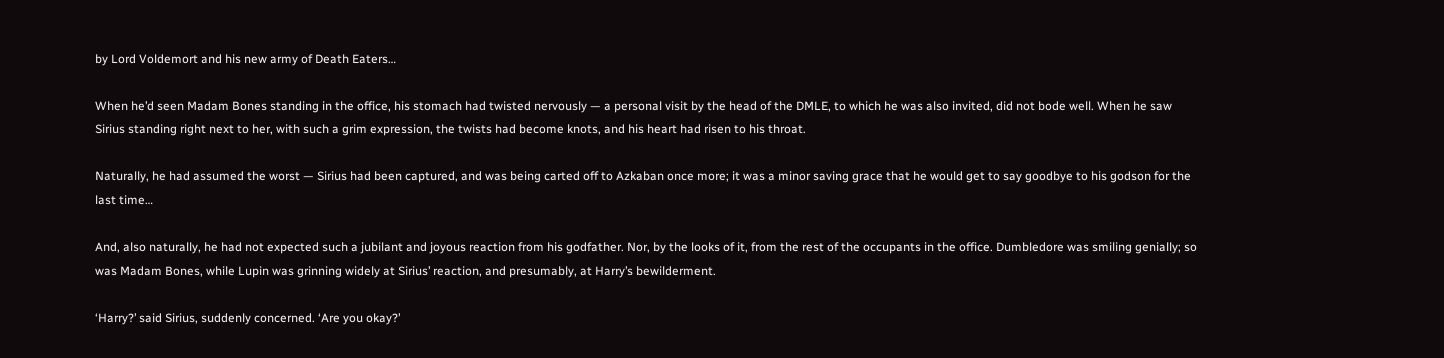by Lord Voldemort and his new army of Death Eaters…

When he’d seen Madam Bones standing in the office, his stomach had twisted nervously — a personal visit by the head of the DMLE, to which he was also invited, did not bode well. When he saw Sirius standing right next to her, with such a grim expression, the twists had become knots, and his heart had risen to his throat.

Naturally, he had assumed the worst — Sirius had been captured, and was being carted off to Azkaban once more; it was a minor saving grace that he would get to say goodbye to his godson for the last time…

And, also naturally, he had not expected such a jubilant and joyous reaction from his godfather. Nor, by the looks of it, from the rest of the occupants in the office. Dumbledore was smiling genially; so was Madam Bones, while Lupin was grinning widely at Sirius’ reaction, and presumably, at Harry’s bewilderment.

‘Harry?’ said Sirius, suddenly concerned. ‘Are you okay?’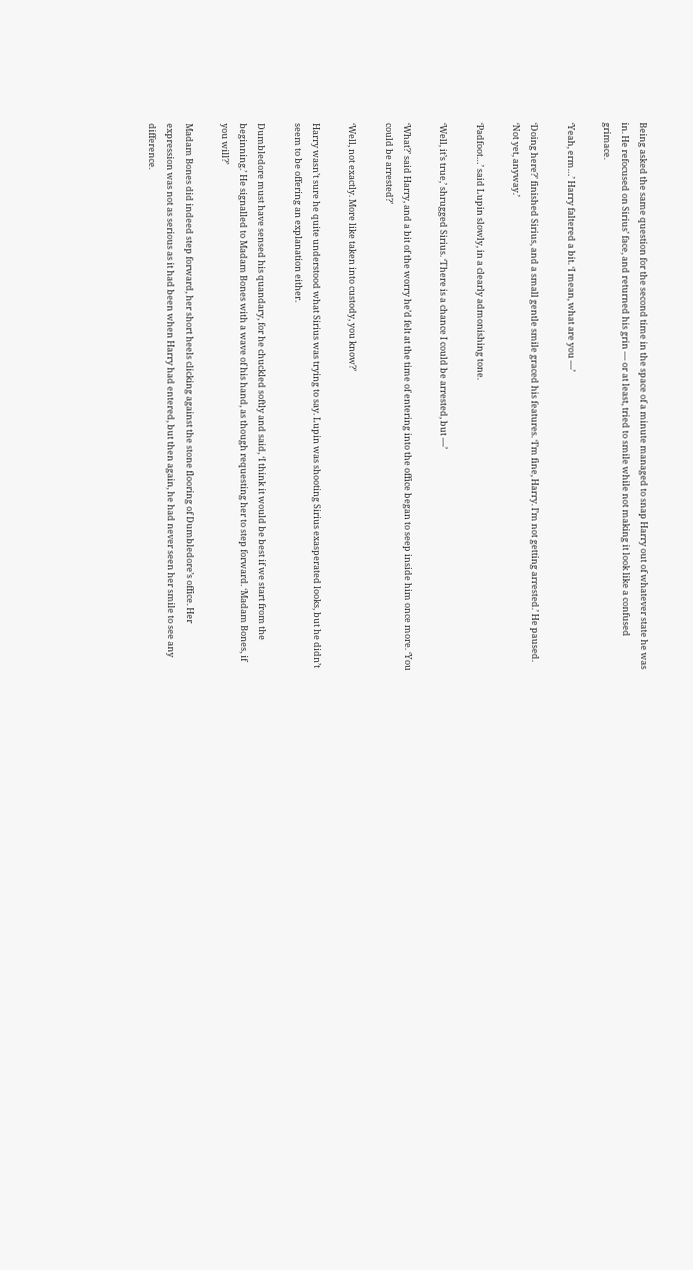Being asked the same question for the second time in the space of a minute managed to snap Harry out of whatever state he was in. He refocused on Sirius’ face, and returned his grin — or at least, tried to smile while not making it look like a confused grimace.

‘Yeah, erm…’ Harry faltered a bit. ‘I mean, what are you —’

‘Doing here?’ finished Sirius, and a small gentle smile graced his features. ‘I’m fine, Harry. I’m not getting arrested.’ He paused. ‘Not yet, anyway.’

‘Padfoot…’ said Lupin slowly, in a clearly admonishing tone.

‘Well, it’s true,’ shrugged Sirius. ‘There is a chance I could be arrested, but —’

‘What?’ said Harry, and a bit of the worry he’d felt at the time of entering into the office began to seep inside him once more. ‘You could be arrested?’

‘Well, not exactly. More like taken into custody, you know?’

Harry wasn’t sure he quite understood what Sirius was trying to say. Lupin was shooting Sirius exasperated looks, but he didn’t seem to be offering an explanation either.

Dumbledore must have sensed his quandary, for he chuckled softly and said, ‘I think it would be best if we start from the beginning.’ He signalled to Madam Bones with a wave of his hand, as though requesting her to step forward. ‘Madam Bones, if you will?’

Madam Bones did indeed step forward, her short heels clicking against the stone flooring of Dumbledore’s office. Her expression was not as serious as it had been when Harry had entered, but then again, he had never seen her smile to see any difference.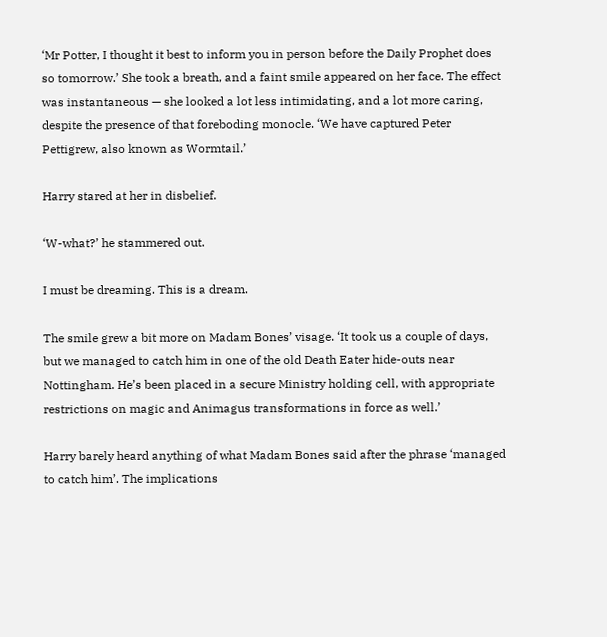‘Mr Potter, I thought it best to inform you in person before the Daily Prophet does so tomorrow.’ She took a breath, and a faint smile appeared on her face. The effect was instantaneous — she looked a lot less intimidating, and a lot more caring, despite the presence of that foreboding monocle. ‘We have captured Peter Pettigrew, also known as Wormtail.’

Harry stared at her in disbelief.

‘W-what?’ he stammered out.

I must be dreaming. This is a dream.

The smile grew a bit more on Madam Bones’ visage. ‘It took us a couple of days, but we managed to catch him in one of the old Death Eater hide-outs near Nottingham. He’s been placed in a secure Ministry holding cell, with appropriate restrictions on magic and Animagus transformations in force as well.’

Harry barely heard anything of what Madam Bones said after the phrase ‘managed to catch him’. The implications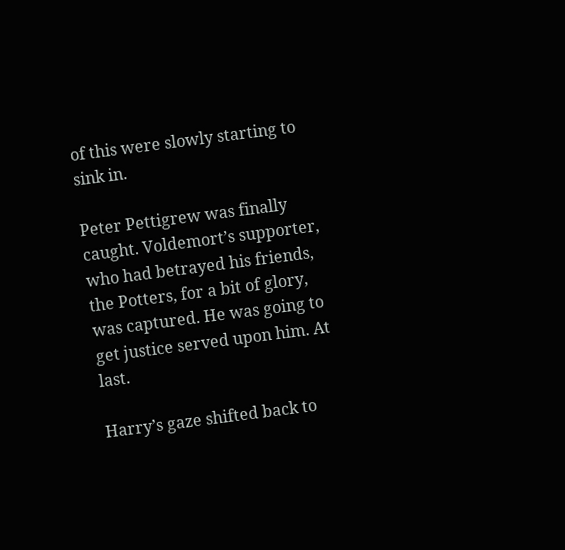of this were slowly starting to sink in.

Peter Pettigrew was finally caught. Voldemort’s supporter, who had betrayed his friends, the Potters, for a bit of glory, was captured. He was going to get justice served upon him. At last.

Harry’s gaze shifted back to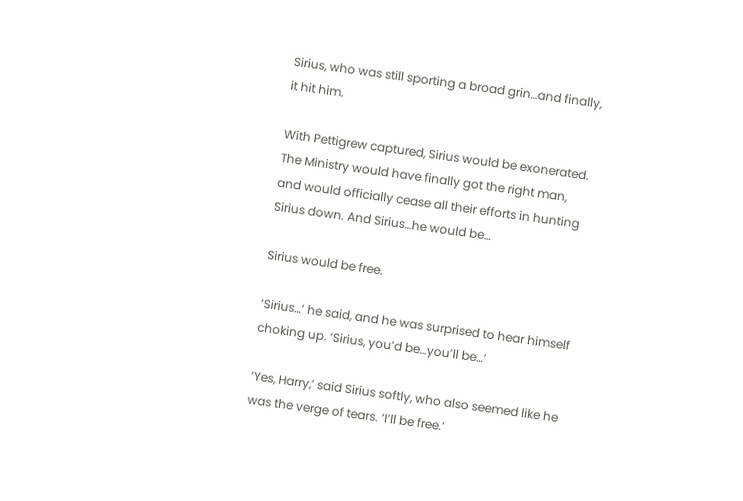Sirius, who was still sporting a broad grin…and finally, it hit him.

With Pettigrew captured, Sirius would be exonerated. The Ministry would have finally got the right man, and would officially cease all their efforts in hunting Sirius down. And Sirius…he would be…

Sirius would be free.

‘Sirius…’ he said, and he was surprised to hear himself choking up. ‘Sirius, you’d be…you’ll be…’

‘Yes, Harry,’ said Sirius softly, who also seemed like he was the verge of tears. ‘I’ll be free.’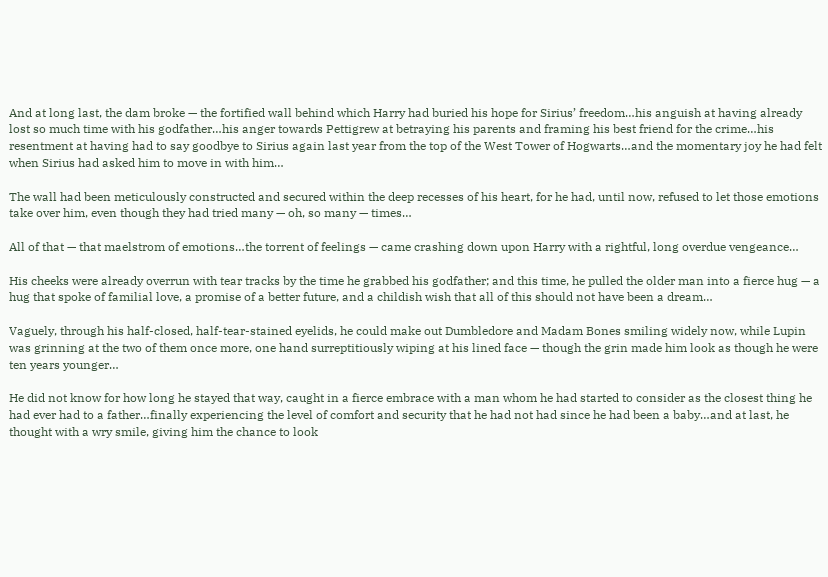And at long last, the dam broke — the fortified wall behind which Harry had buried his hope for Sirius’ freedom…his anguish at having already lost so much time with his godfather…his anger towards Pettigrew at betraying his parents and framing his best friend for the crime…his resentment at having had to say goodbye to Sirius again last year from the top of the West Tower of Hogwarts…and the momentary joy he had felt when Sirius had asked him to move in with him…

The wall had been meticulously constructed and secured within the deep recesses of his heart, for he had, until now, refused to let those emotions take over him, even though they had tried many — oh, so many — times…

All of that — that maelstrom of emotions…the torrent of feelings — came crashing down upon Harry with a rightful, long overdue vengeance…

His cheeks were already overrun with tear tracks by the time he grabbed his godfather; and this time, he pulled the older man into a fierce hug — a hug that spoke of familial love, a promise of a better future, and a childish wish that all of this should not have been a dream…

Vaguely, through his half-closed, half-tear-stained eyelids, he could make out Dumbledore and Madam Bones smiling widely now, while Lupin was grinning at the two of them once more, one hand surreptitiously wiping at his lined face — though the grin made him look as though he were ten years younger…

He did not know for how long he stayed that way, caught in a fierce embrace with a man whom he had started to consider as the closest thing he had ever had to a father…finally experiencing the level of comfort and security that he had not had since he had been a baby…and at last, he thought with a wry smile, giving him the chance to look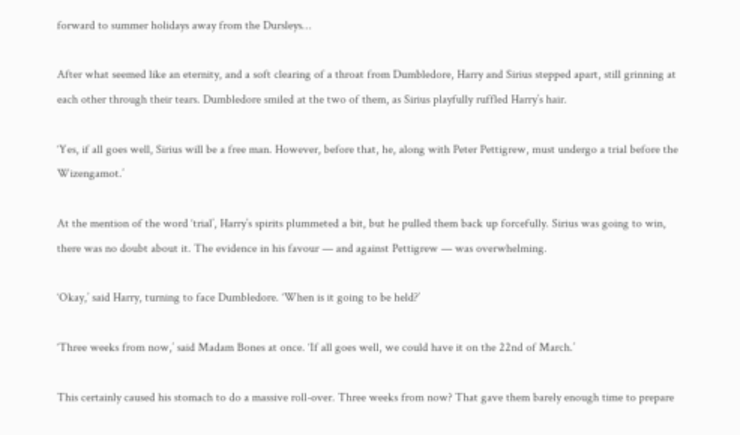forward to summer holidays away from the Dursleys…

After what seemed like an eternity, and a soft clearing of a throat from Dumbledore, Harry and Sirius stepped apart, still grinning at each other through their tears. Dumbledore smiled at the two of them, as Sirius playfully ruffled Harry’s hair.

‘Yes, if all goes well, Sirius will be a free man. However, before that, he, along with Peter Pettigrew, must undergo a trial before the Wizengamot.’

At the mention of the word ‘trial’, Harry’s spirits plummeted a bit, but he pulled them back up forcefully. Sirius was going to win, there was no doubt about it. The evidence in his favour — and against Pettigrew — was overwhelming.

‘Okay,’ said Harry, turning to face Dumbledore. ‘When is it going to be held?’

‘Three weeks from now,’ said Madam Bones at once. ‘If all goes well, we could have it on the 22nd of March.’

This certainly caused his stomach to do a massive roll-over. Three weeks from now? That gave them barely enough time to prepare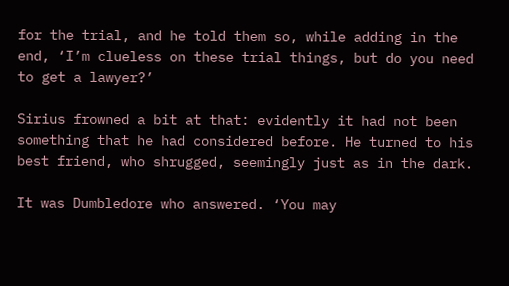for the trial, and he told them so, while adding in the end, ‘I’m clueless on these trial things, but do you need to get a lawyer?’

Sirius frowned a bit at that: evidently it had not been something that he had considered before. He turned to his best friend, who shrugged, seemingly just as in the dark.

It was Dumbledore who answered. ‘You may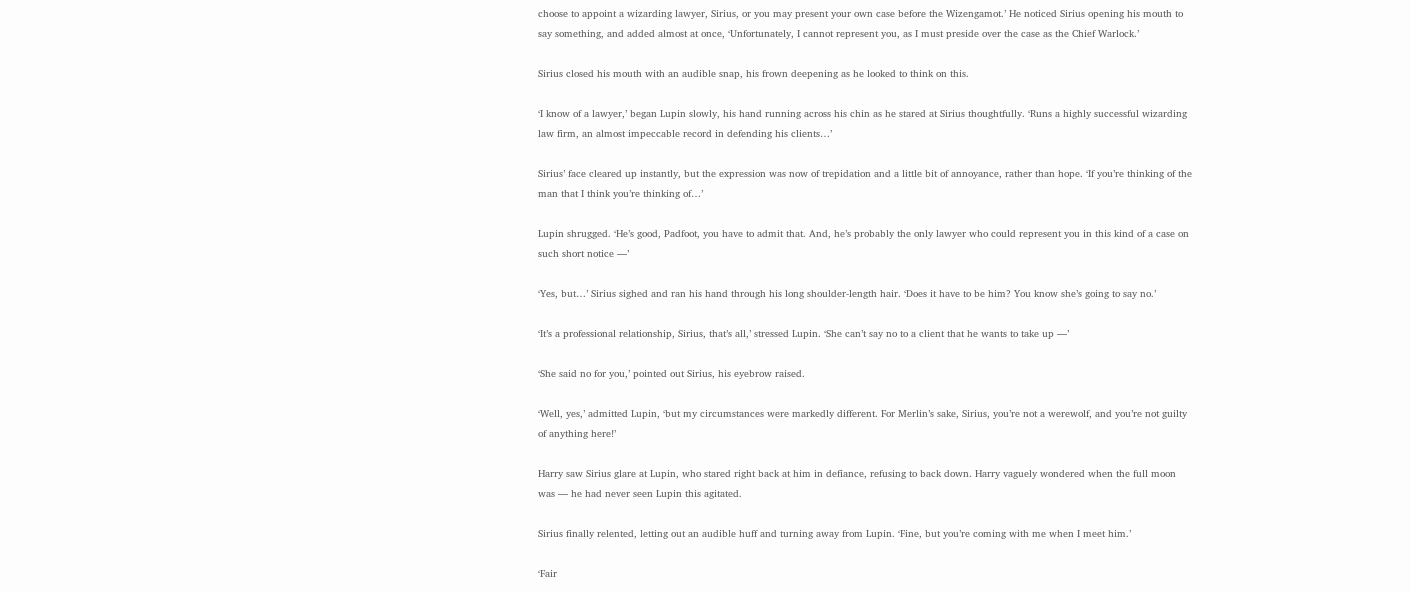choose to appoint a wizarding lawyer, Sirius, or you may present your own case before the Wizengamot.’ He noticed Sirius opening his mouth to say something, and added almost at once, ‘Unfortunately, I cannot represent you, as I must preside over the case as the Chief Warlock.’

Sirius closed his mouth with an audible snap, his frown deepening as he looked to think on this.

‘I know of a lawyer,’ began Lupin slowly, his hand running across his chin as he stared at Sirius thoughtfully. ‘Runs a highly successful wizarding law firm, an almost impeccable record in defending his clients…’

Sirius’ face cleared up instantly, but the expression was now of trepidation and a little bit of annoyance, rather than hope. ‘If you’re thinking of the man that I think you’re thinking of…’

Lupin shrugged. ‘He’s good, Padfoot, you have to admit that. And, he’s probably the only lawyer who could represent you in this kind of a case on such short notice —’

‘Yes, but…’ Sirius sighed and ran his hand through his long shoulder-length hair. ‘Does it have to be him? You know she’s going to say no.’

‘It’s a professional relationship, Sirius, that’s all,’ stressed Lupin. ‘She can’t say no to a client that he wants to take up —’

‘She said no for you,’ pointed out Sirius, his eyebrow raised.

‘Well, yes,’ admitted Lupin, ‘but my circumstances were markedly different. For Merlin’s sake, Sirius, you’re not a werewolf, and you’re not guilty of anything here!’

Harry saw Sirius glare at Lupin, who stared right back at him in defiance, refusing to back down. Harry vaguely wondered when the full moon was — he had never seen Lupin this agitated.

Sirius finally relented, letting out an audible huff and turning away from Lupin. ‘Fine, but you’re coming with me when I meet him.’

‘Fair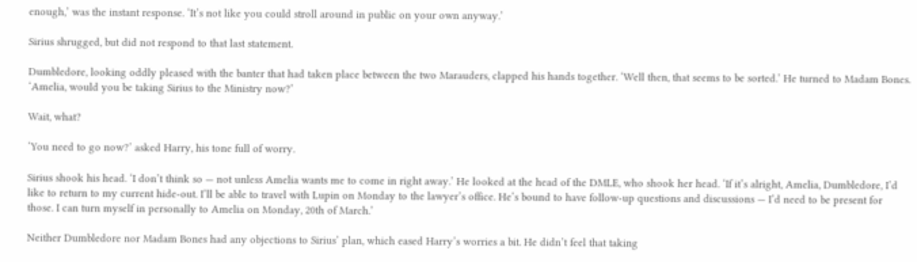enough,’ was the instant response. ‘It’s not like you could stroll around in public on your own anyway.’

Sirius shrugged, but did not respond to that last statement.

Dumbledore, looking oddly pleased with the banter that had taken place between the two Marauders, clapped his hands together. ‘Well then, that seems to be sorted.’ He turned to Madam Bones. ‘Amelia, would you be taking Sirius to the Ministry now?’

Wait, what?

‘You need to go now?’ asked Harry, his tone full of worry.

Sirius shook his head. ‘I don’t think so — not unless Amelia wants me to come in right away.’ He looked at the head of the DMLE, who shook her head. ‘If it’s alright, Amelia, Dumbledore, I’d like to return to my current hide-out. I’ll be able to travel with Lupin on Monday to the lawyer’s office. He’s bound to have follow-up questions and discussions — I’d need to be present for those. I can turn myself in personally to Amelia on Monday, 20th of March.’

Neither Dumbledore nor Madam Bones had any objections to Sirius’ plan, which eased Harry’s worries a bit. He didn’t feel that taking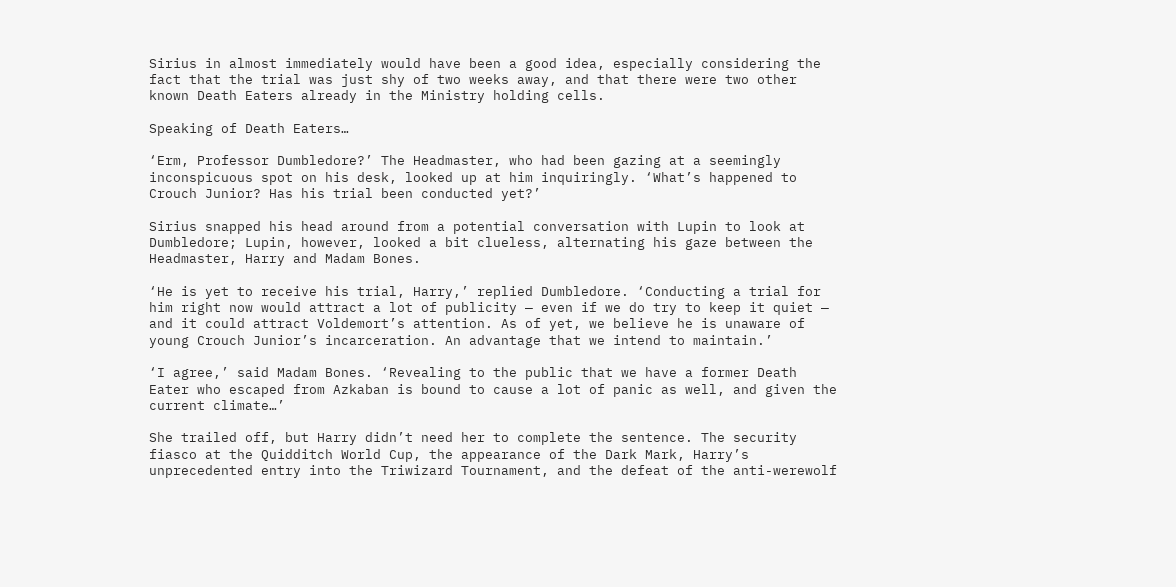Sirius in almost immediately would have been a good idea, especially considering the fact that the trial was just shy of two weeks away, and that there were two other known Death Eaters already in the Ministry holding cells.

Speaking of Death Eaters…

‘Erm, Professor Dumbledore?’ The Headmaster, who had been gazing at a seemingly inconspicuous spot on his desk, looked up at him inquiringly. ‘What’s happened to Crouch Junior? Has his trial been conducted yet?’

Sirius snapped his head around from a potential conversation with Lupin to look at Dumbledore; Lupin, however, looked a bit clueless, alternating his gaze between the Headmaster, Harry and Madam Bones.

‘He is yet to receive his trial, Harry,’ replied Dumbledore. ‘Conducting a trial for him right now would attract a lot of publicity — even if we do try to keep it quiet — and it could attract Voldemort’s attention. As of yet, we believe he is unaware of young Crouch Junior’s incarceration. An advantage that we intend to maintain.’

‘I agree,’ said Madam Bones. ‘Revealing to the public that we have a former Death Eater who escaped from Azkaban is bound to cause a lot of panic as well, and given the current climate…’

She trailed off, but Harry didn’t need her to complete the sentence. The security fiasco at the Quidditch World Cup, the appearance of the Dark Mark, Harry’s unprecedented entry into the Triwizard Tournament, and the defeat of the anti-werewolf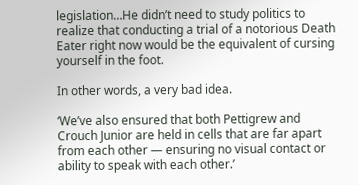legislation…He didn’t need to study politics to realize that conducting a trial of a notorious Death Eater right now would be the equivalent of cursing yourself in the foot.

In other words, a very bad idea.

‘We’ve also ensured that both Pettigrew and Crouch Junior are held in cells that are far apart from each other — ensuring no visual contact or ability to speak with each other.’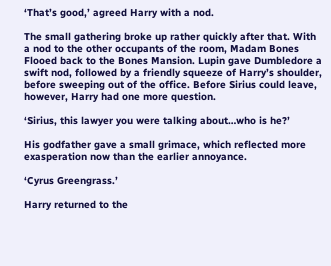‘That’s good,’ agreed Harry with a nod.

The small gathering broke up rather quickly after that. With a nod to the other occupants of the room, Madam Bones Flooed back to the Bones Mansion. Lupin gave Dumbledore a swift nod, followed by a friendly squeeze of Harry’s shoulder, before sweeping out of the office. Before Sirius could leave, however, Harry had one more question.

‘Sirius, this lawyer you were talking about…who is he?’

His godfather gave a small grimace, which reflected more exasperation now than the earlier annoyance.

‘Cyrus Greengrass.’

Harry returned to the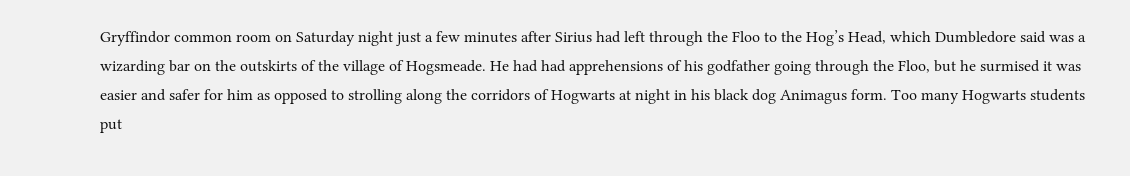Gryffindor common room on Saturday night just a few minutes after Sirius had left through the Floo to the Hog’s Head, which Dumbledore said was a wizarding bar on the outskirts of the village of Hogsmeade. He had had apprehensions of his godfather going through the Floo, but he surmised it was easier and safer for him as opposed to strolling along the corridors of Hogwarts at night in his black dog Animagus form. Too many Hogwarts students put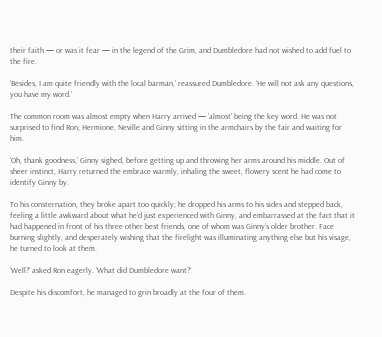their faith — or was it fear — in the legend of the Grim, and Dumbledore had not wished to add fuel to the fire.

‘Besides, I am quite friendly with the local barman,’ reassured Dumbledore. ‘He will not ask any questions, you have my word.’

The common room was almost empty when Harry arrived — ‘almost’ being the key word. He was not surprised to find Ron, Hermione, Neville and Ginny sitting in the armchairs by the fair and waiting for him.

‘Oh, thank goodness,’ Ginny sighed, before getting up and throwing her arms around his middle. Out of sheer instinct, Harry returned the embrace warmly, inhaling the sweet, flowery scent he had come to identify Ginny by.

To his consternation, they broke apart too quickly; he dropped his arms to his sides and stepped back, feeling a little awkward about what he’d just experienced with Ginny, and embarrassed at the fact that it had happened in front of his three other best friends, one of whom was Ginny’s older brother. Face burning slightly, and desperately wishing that the firelight was illuminating anything else but his visage, he turned to look at them.

‘Well?’ asked Ron eagerly. ‘What did Dumbledore want?’

Despite his discomfort, he managed to grin broadly at the four of them.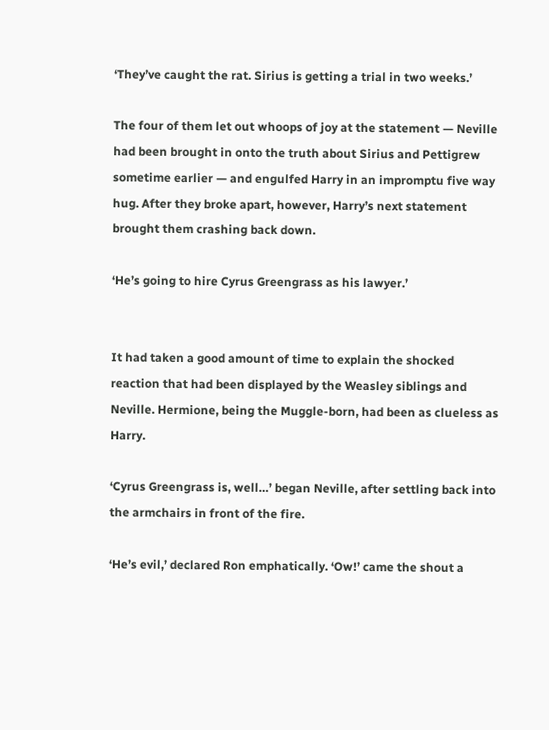‘They’ve caught the rat. Sirius is getting a trial in two weeks.’

The four of them let out whoops of joy at the statement — Neville had been brought in onto the truth about Sirius and Pettigrew sometime earlier — and engulfed Harry in an impromptu five way hug. After they broke apart, however, Harry’s next statement brought them crashing back down.

‘He’s going to hire Cyrus Greengrass as his lawyer.’


It had taken a good amount of time to explain the shocked reaction that had been displayed by the Weasley siblings and Neville. Hermione, being the Muggle-born, had been as clueless as Harry.

‘Cyrus Greengrass is, well…’ began Neville, after settling back into the armchairs in front of the fire.

‘He’s evil,’ declared Ron emphatically. ‘Ow!’ came the shout a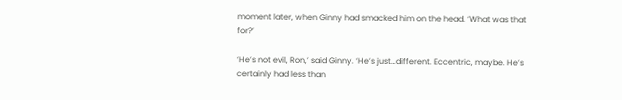moment later, when Ginny had smacked him on the head. ‘What was that for?’

‘He’s not evil, Ron,’ said Ginny. ‘He’s just…different. Eccentric, maybe. He’s certainly had less than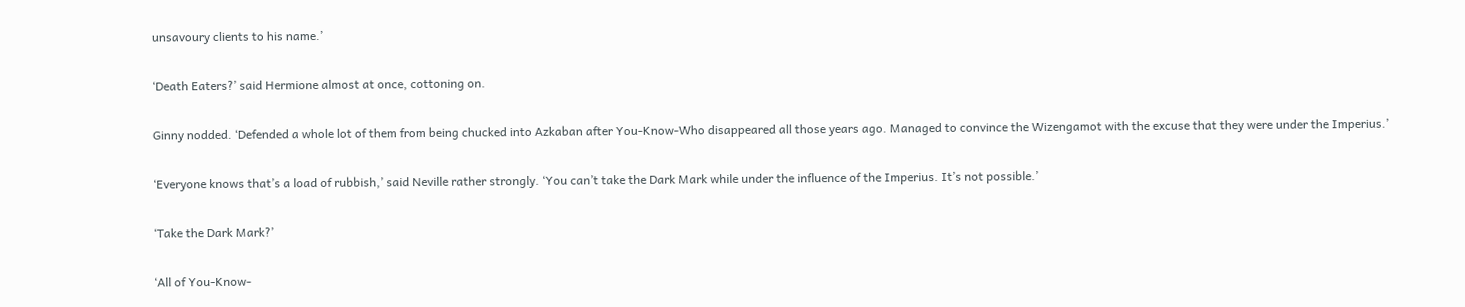unsavoury clients to his name.’

‘Death Eaters?’ said Hermione almost at once, cottoning on.

Ginny nodded. ‘Defended a whole lot of them from being chucked into Azkaban after You-Know-Who disappeared all those years ago. Managed to convince the Wizengamot with the excuse that they were under the Imperius.’

‘Everyone knows that’s a load of rubbish,’ said Neville rather strongly. ‘You can’t take the Dark Mark while under the influence of the Imperius. It’s not possible.’

‘Take the Dark Mark?’

‘All of You-Know-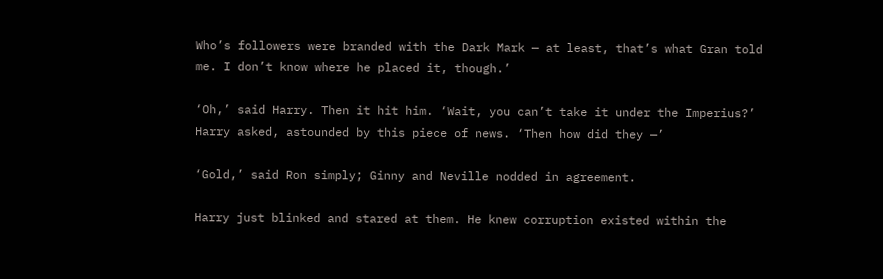Who’s followers were branded with the Dark Mark — at least, that’s what Gran told me. I don’t know where he placed it, though.’

‘Oh,’ said Harry. Then it hit him. ‘Wait, you can’t take it under the Imperius?’ Harry asked, astounded by this piece of news. ‘Then how did they —’

‘Gold,’ said Ron simply; Ginny and Neville nodded in agreement.

Harry just blinked and stared at them. He knew corruption existed within the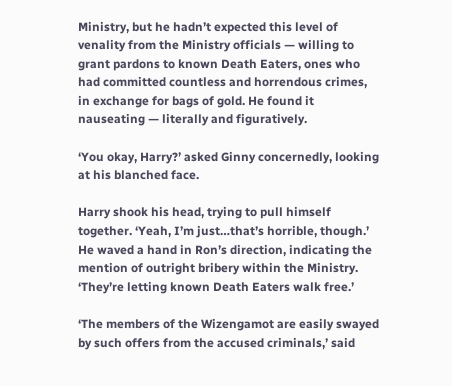Ministry, but he hadn’t expected this level of venality from the Ministry officials — willing to grant pardons to known Death Eaters, ones who had committed countless and horrendous crimes, in exchange for bags of gold. He found it nauseating — literally and figuratively.

‘You okay, Harry?’ asked Ginny concernedly, looking at his blanched face.

Harry shook his head, trying to pull himself together. ‘Yeah, I’m just…that’s horrible, though.’ He waved a hand in Ron’s direction, indicating the mention of outright bribery within the Ministry. ‘They’re letting known Death Eaters walk free.’

‘The members of the Wizengamot are easily swayed by such offers from the accused criminals,’ said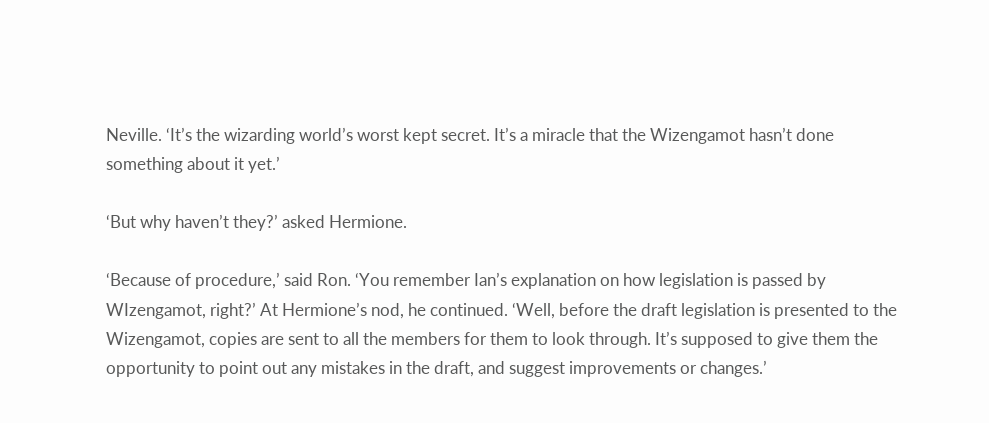Neville. ‘It’s the wizarding world’s worst kept secret. It’s a miracle that the Wizengamot hasn’t done something about it yet.’

‘But why haven’t they?’ asked Hermione.

‘Because of procedure,’ said Ron. ‘You remember Ian’s explanation on how legislation is passed by WIzengamot, right?’ At Hermione’s nod, he continued. ‘Well, before the draft legislation is presented to the Wizengamot, copies are sent to all the members for them to look through. It’s supposed to give them the opportunity to point out any mistakes in the draft, and suggest improvements or changes.’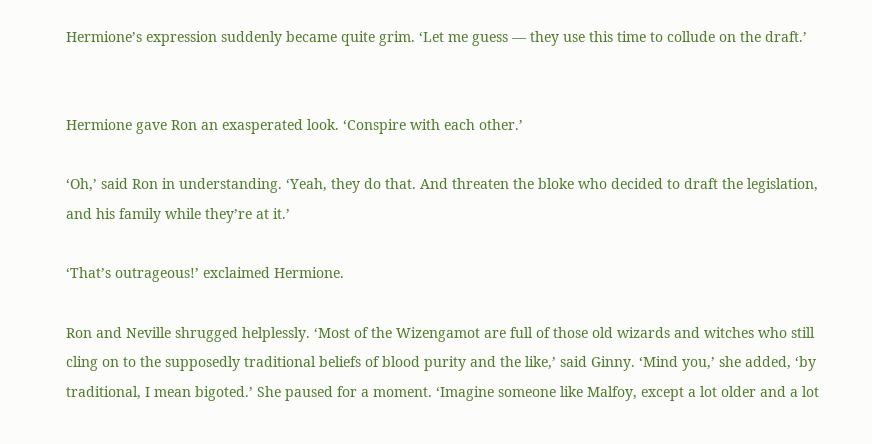Hermione’s expression suddenly became quite grim. ‘Let me guess — they use this time to collude on the draft.’


Hermione gave Ron an exasperated look. ‘Conspire with each other.’

‘Oh,’ said Ron in understanding. ‘Yeah, they do that. And threaten the bloke who decided to draft the legislation, and his family while they’re at it.’

‘That’s outrageous!’ exclaimed Hermione.

Ron and Neville shrugged helplessly. ‘Most of the Wizengamot are full of those old wizards and witches who still cling on to the supposedly traditional beliefs of blood purity and the like,’ said Ginny. ‘Mind you,’ she added, ‘by traditional, I mean bigoted.’ She paused for a moment. ‘Imagine someone like Malfoy, except a lot older and a lot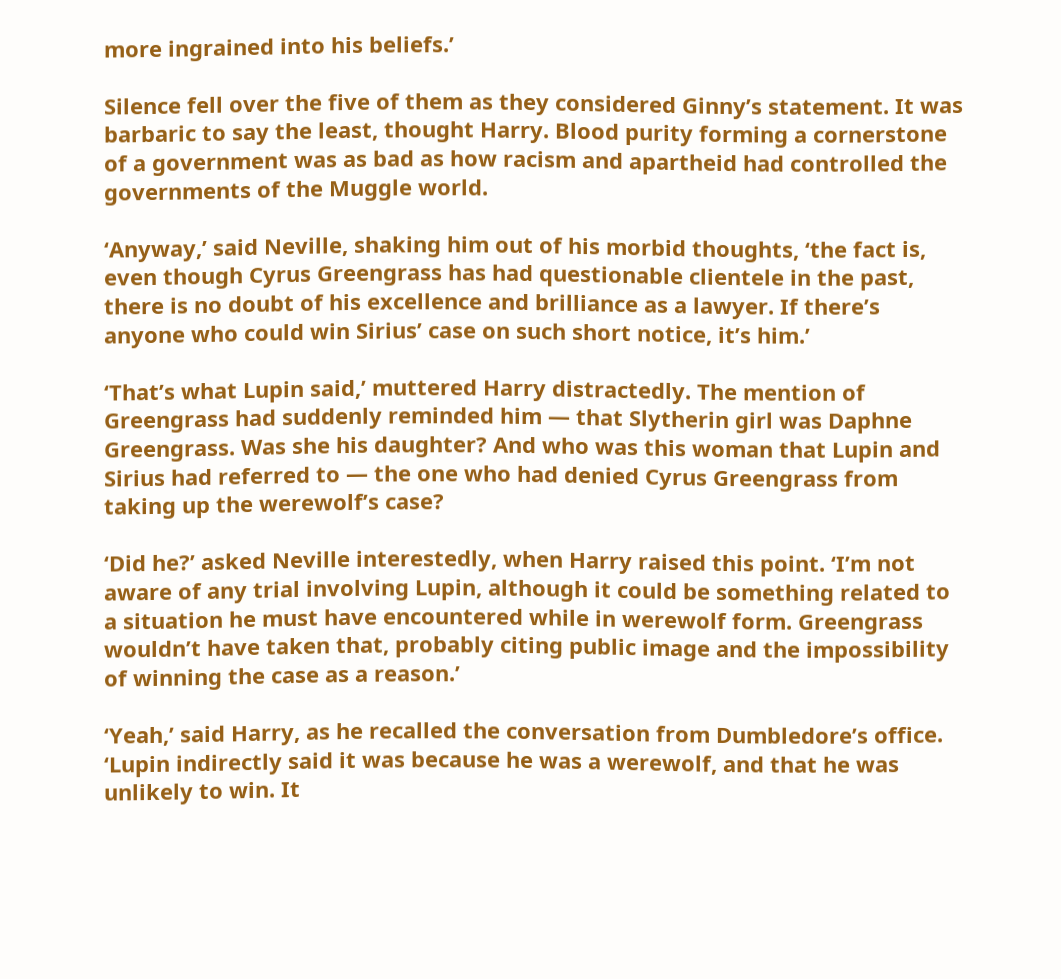more ingrained into his beliefs.’

Silence fell over the five of them as they considered Ginny’s statement. It was barbaric to say the least, thought Harry. Blood purity forming a cornerstone of a government was as bad as how racism and apartheid had controlled the governments of the Muggle world.

‘Anyway,’ said Neville, shaking him out of his morbid thoughts, ‘the fact is, even though Cyrus Greengrass has had questionable clientele in the past, there is no doubt of his excellence and brilliance as a lawyer. If there’s anyone who could win Sirius’ case on such short notice, it’s him.’

‘That’s what Lupin said,’ muttered Harry distractedly. The mention of Greengrass had suddenly reminded him — that Slytherin girl was Daphne Greengrass. Was she his daughter? And who was this woman that Lupin and Sirius had referred to — the one who had denied Cyrus Greengrass from taking up the werewolf’s case?

‘Did he?’ asked Neville interestedly, when Harry raised this point. ‘I’m not aware of any trial involving Lupin, although it could be something related to a situation he must have encountered while in werewolf form. Greengrass wouldn’t have taken that, probably citing public image and the impossibility of winning the case as a reason.’

‘Yeah,’ said Harry, as he recalled the conversation from Dumbledore’s office. ‘Lupin indirectly said it was because he was a werewolf, and that he was unlikely to win. It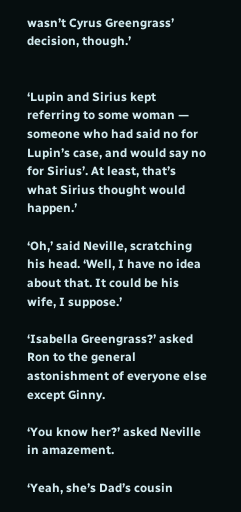wasn’t Cyrus Greengrass’ decision, though.’


‘Lupin and Sirius kept referring to some woman — someone who had said no for Lupin’s case, and would say no for Sirius’. At least, that’s what Sirius thought would happen.’

‘Oh,’ said Neville, scratching his head. ‘Well, I have no idea about that. It could be his wife, I suppose.’

‘Isabella Greengrass?’ asked Ron to the general astonishment of everyone else except Ginny.

‘You know her?’ asked Neville in amazement.

‘Yeah, she’s Dad’s cousin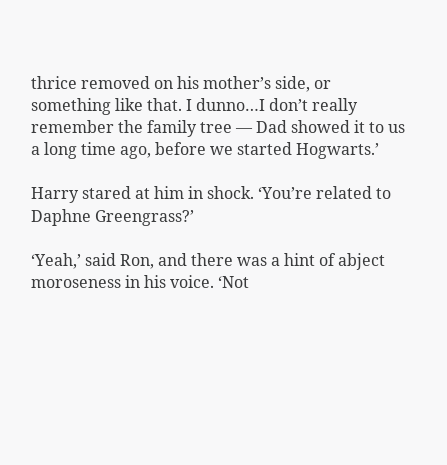thrice removed on his mother’s side, or something like that. I dunno…I don’t really remember the family tree — Dad showed it to us a long time ago, before we started Hogwarts.’

Harry stared at him in shock. ‘You’re related to Daphne Greengrass?’

‘Yeah,’ said Ron, and there was a hint of abject moroseness in his voice. ‘Not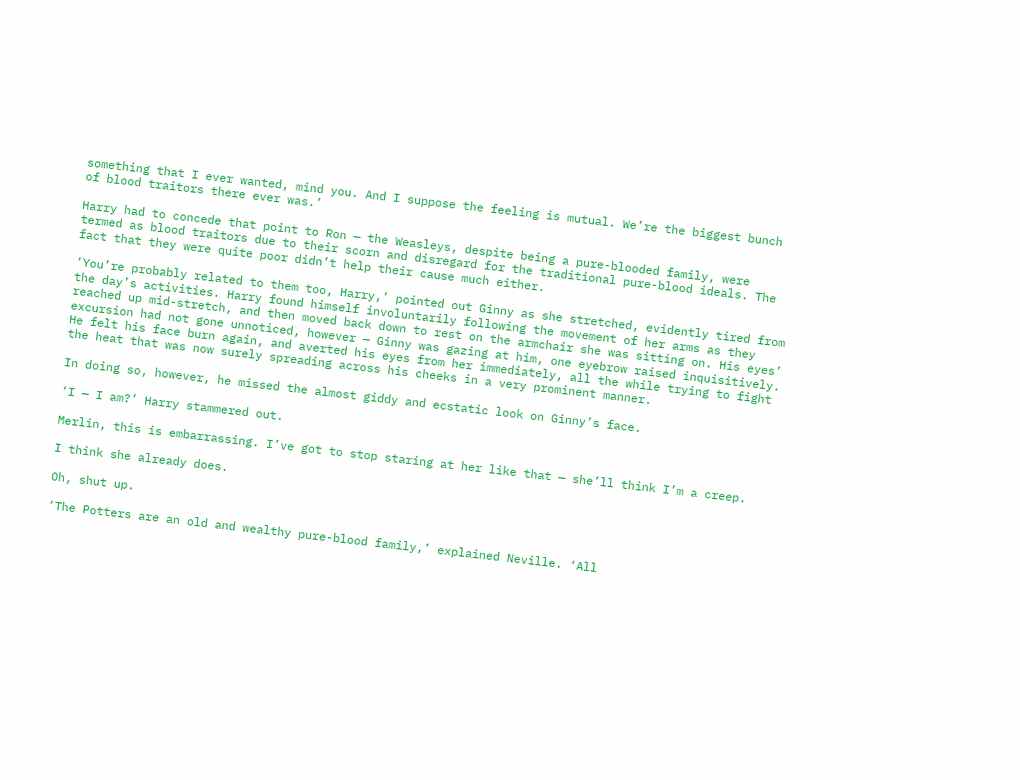something that I ever wanted, mind you. And I suppose the feeling is mutual. We’re the biggest bunch of blood traitors there ever was.’

Harry had to concede that point to Ron — the Weasleys, despite being a pure-blooded family, were termed as blood traitors due to their scorn and disregard for the traditional pure-blood ideals. The fact that they were quite poor didn’t help their cause much either.

‘You’re probably related to them too, Harry,’ pointed out Ginny as she stretched, evidently tired from the day’s activities. Harry found himself involuntarily following the movement of her arms as they reached up mid-stretch, and then moved back down to rest on the armchair she was sitting on. His eyes’ excursion had not gone unnoticed, however — Ginny was gazing at him, one eyebrow raised inquisitively. He felt his face burn again, and averted his eyes from her immediately, all the while trying to fight the heat that was now surely spreading across his cheeks in a very prominent manner.

In doing so, however, he missed the almost giddy and ecstatic look on Ginny’s face.

‘I — I am?’ Harry stammered out.

Merlin, this is embarrassing. I’ve got to stop staring at her like that — she’ll think I’m a creep.

I think she already does.

Oh, shut up.

‘The Potters are an old and wealthy pure-blood family,’ explained Neville. ‘All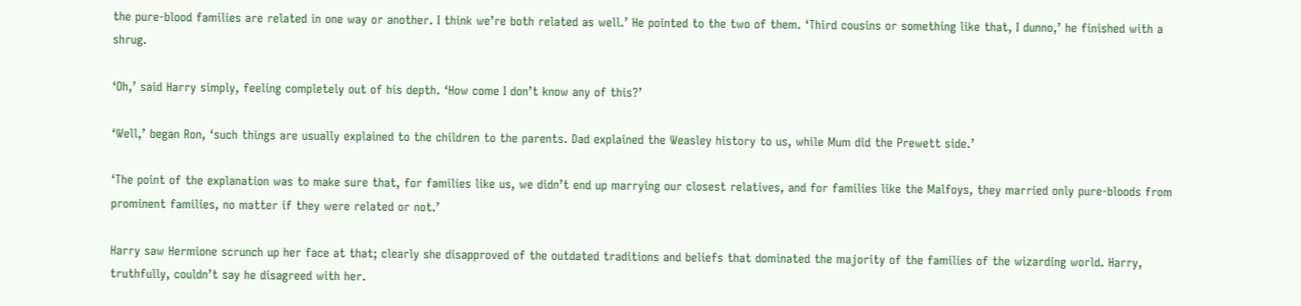the pure-blood families are related in one way or another. I think we’re both related as well.’ He pointed to the two of them. ‘Third cousins or something like that, I dunno,’ he finished with a shrug.

‘Oh,’ said Harry simply, feeling completely out of his depth. ‘How come I don’t know any of this?’

‘Well,’ began Ron, ‘such things are usually explained to the children to the parents. Dad explained the Weasley history to us, while Mum did the Prewett side.’

‘The point of the explanation was to make sure that, for families like us, we didn’t end up marrying our closest relatives, and for families like the Malfoys, they married only pure-bloods from prominent families, no matter if they were related or not.’

Harry saw Hermione scrunch up her face at that; clearly she disapproved of the outdated traditions and beliefs that dominated the majority of the families of the wizarding world. Harry, truthfully, couldn’t say he disagreed with her.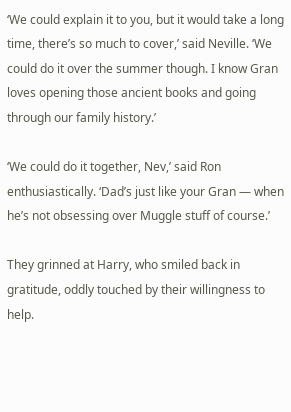‘We could explain it to you, but it would take a long time, there’s so much to cover,’ said Neville. ‘We could do it over the summer though. I know Gran loves opening those ancient books and going through our family history.’

‘We could do it together, Nev,’ said Ron enthusiastically. ‘Dad’s just like your Gran — when he’s not obsessing over Muggle stuff of course.’

They grinned at Harry, who smiled back in gratitude, oddly touched by their willingness to help.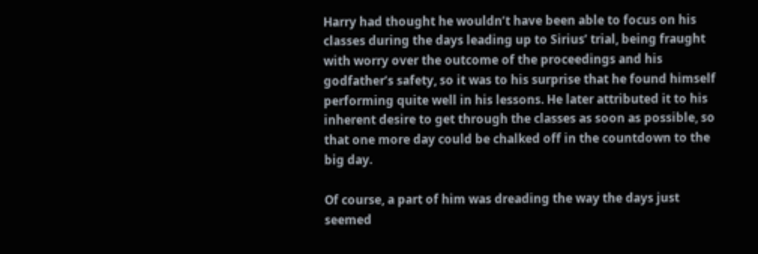Harry had thought he wouldn’t have been able to focus on his classes during the days leading up to Sirius’ trial, being fraught with worry over the outcome of the proceedings and his godfather’s safety, so it was to his surprise that he found himself performing quite well in his lessons. He later attributed it to his inherent desire to get through the classes as soon as possible, so that one more day could be chalked off in the countdown to the big day.

Of course, a part of him was dreading the way the days just seemed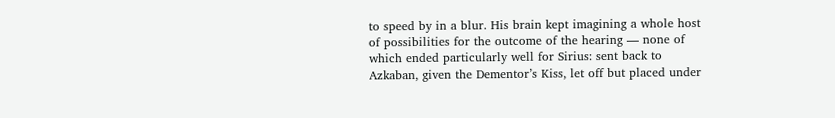to speed by in a blur. His brain kept imagining a whole host of possibilities for the outcome of the hearing — none of which ended particularly well for Sirius: sent back to Azkaban, given the Dementor’s Kiss, let off but placed under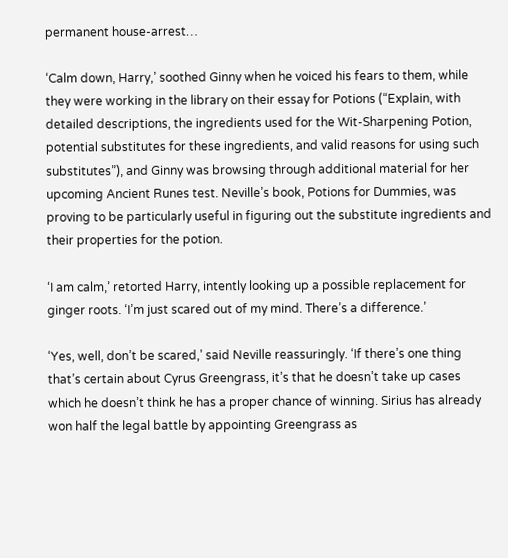permanent house-arrest…

‘Calm down, Harry,’ soothed Ginny when he voiced his fears to them, while they were working in the library on their essay for Potions (“Explain, with detailed descriptions, the ingredients used for the Wit-Sharpening Potion, potential substitutes for these ingredients, and valid reasons for using such substitutes”), and Ginny was browsing through additional material for her upcoming Ancient Runes test. Neville’s book, Potions for Dummies, was proving to be particularly useful in figuring out the substitute ingredients and their properties for the potion.

‘I am calm,’ retorted Harry, intently looking up a possible replacement for ginger roots. ‘I’m just scared out of my mind. There’s a difference.’

‘Yes, well, don’t be scared,’ said Neville reassuringly. ‘If there’s one thing that’s certain about Cyrus Greengrass, it’s that he doesn’t take up cases which he doesn’t think he has a proper chance of winning. Sirius has already won half the legal battle by appointing Greengrass as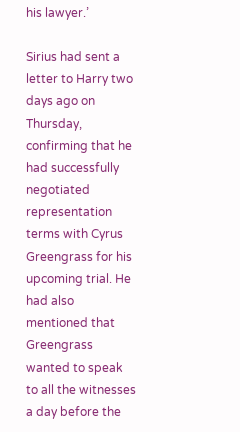his lawyer.’

Sirius had sent a letter to Harry two days ago on Thursday, confirming that he had successfully negotiated representation terms with Cyrus Greengrass for his upcoming trial. He had also mentioned that Greengrass wanted to speak to all the witnesses a day before the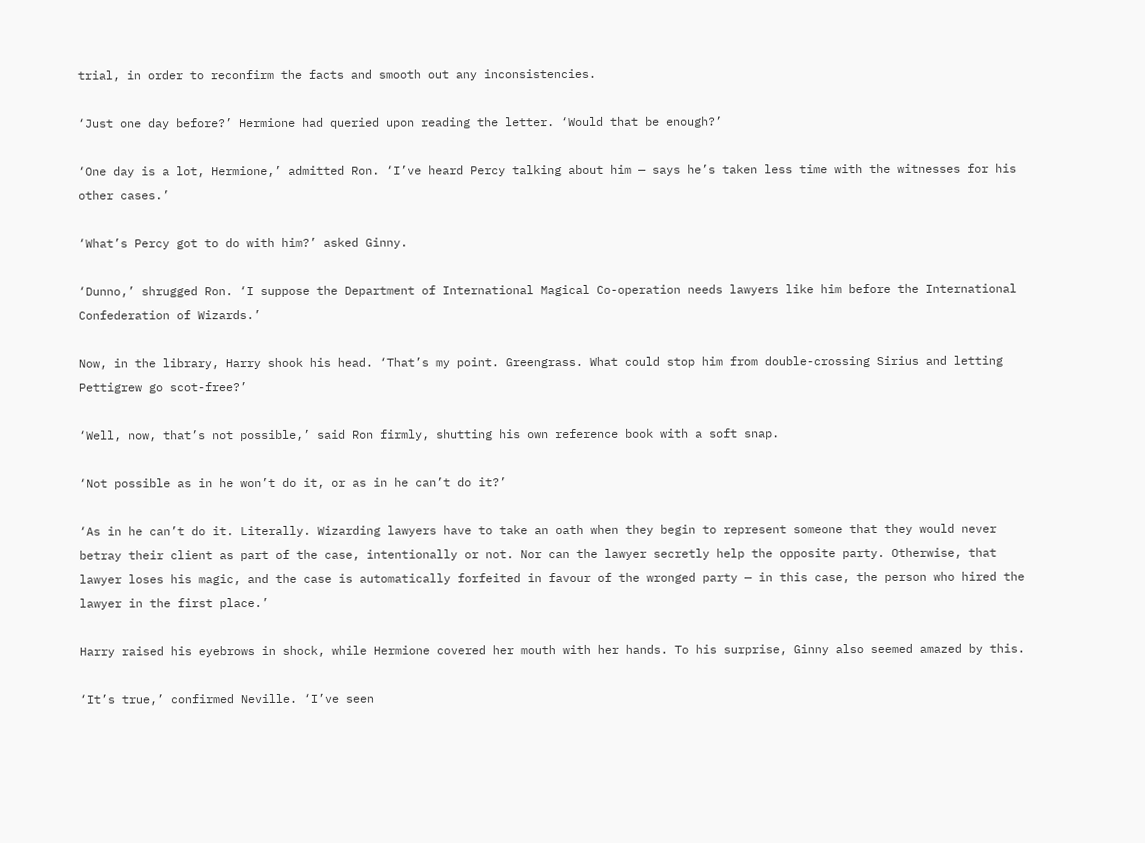trial, in order to reconfirm the facts and smooth out any inconsistencies.

‘Just one day before?’ Hermione had queried upon reading the letter. ‘Would that be enough?’

‘One day is a lot, Hermione,’ admitted Ron. ‘I’ve heard Percy talking about him — says he’s taken less time with the witnesses for his other cases.’

‘What’s Percy got to do with him?’ asked Ginny.

‘Dunno,’ shrugged Ron. ‘I suppose the Department of International Magical Co-operation needs lawyers like him before the International Confederation of Wizards.’

Now, in the library, Harry shook his head. ‘That’s my point. Greengrass. What could stop him from double-crossing Sirius and letting Pettigrew go scot-free?’

‘Well, now, that’s not possible,’ said Ron firmly, shutting his own reference book with a soft snap.

‘Not possible as in he won’t do it, or as in he can’t do it?’

‘As in he can’t do it. Literally. Wizarding lawyers have to take an oath when they begin to represent someone that they would never betray their client as part of the case, intentionally or not. Nor can the lawyer secretly help the opposite party. Otherwise, that lawyer loses his magic, and the case is automatically forfeited in favour of the wronged party — in this case, the person who hired the lawyer in the first place.’

Harry raised his eyebrows in shock, while Hermione covered her mouth with her hands. To his surprise, Ginny also seemed amazed by this.

‘It’s true,’ confirmed Neville. ‘I’ve seen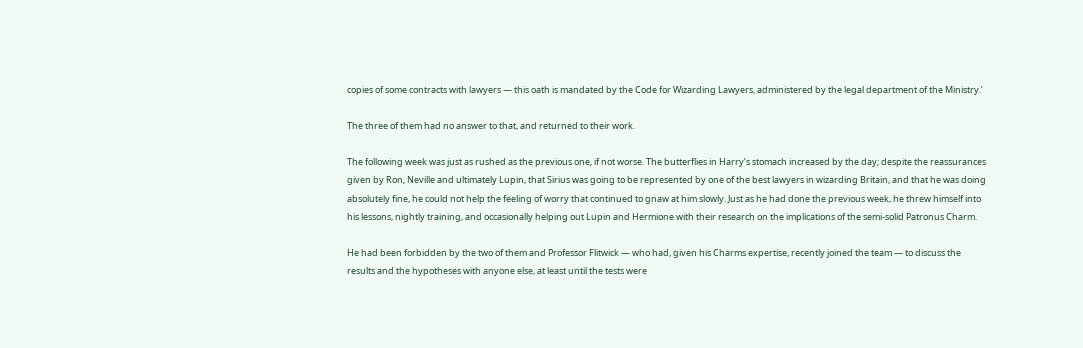copies of some contracts with lawyers — this oath is mandated by the Code for Wizarding Lawyers, administered by the legal department of the Ministry.’

The three of them had no answer to that, and returned to their work.

The following week was just as rushed as the previous one, if not worse. The butterflies in Harry’s stomach increased by the day; despite the reassurances given by Ron, Neville and ultimately Lupin, that Sirius was going to be represented by one of the best lawyers in wizarding Britain, and that he was doing absolutely fine, he could not help the feeling of worry that continued to gnaw at him slowly. Just as he had done the previous week, he threw himself into his lessons, nightly training, and occasionally helping out Lupin and Hermione with their research on the implications of the semi-solid Patronus Charm.

He had been forbidden by the two of them and Professor Flitwick — who had, given his Charms expertise, recently joined the team — to discuss the results and the hypotheses with anyone else, at least until the tests were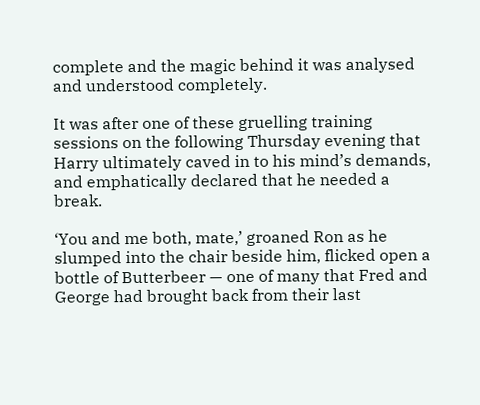complete and the magic behind it was analysed and understood completely.

It was after one of these gruelling training sessions on the following Thursday evening that Harry ultimately caved in to his mind’s demands, and emphatically declared that he needed a break.

‘You and me both, mate,’ groaned Ron as he slumped into the chair beside him, flicked open a bottle of Butterbeer — one of many that Fred and George had brought back from their last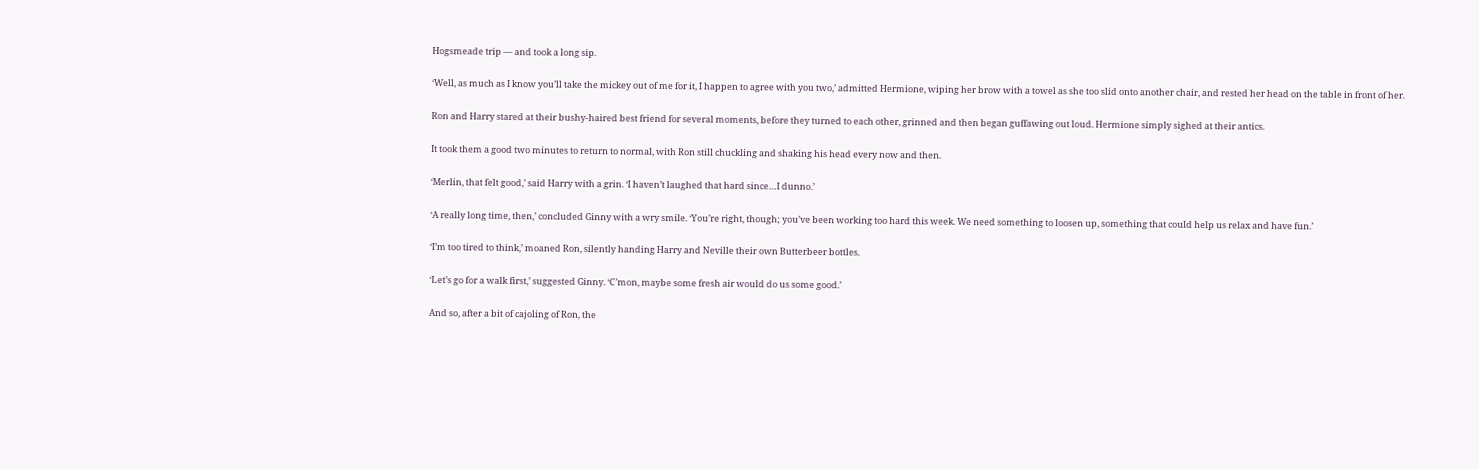Hogsmeade trip — and took a long sip.

‘Well, as much as I know you’ll take the mickey out of me for it, I happen to agree with you two,’ admitted Hermione, wiping her brow with a towel as she too slid onto another chair, and rested her head on the table in front of her.

Ron and Harry stared at their bushy-haired best friend for several moments, before they turned to each other, grinned and then began guffawing out loud. Hermione simply sighed at their antics.

It took them a good two minutes to return to normal, with Ron still chuckling and shaking his head every now and then.

‘Merlin, that felt good,’ said Harry with a grin. ‘I haven’t laughed that hard since…I dunno.’

‘A really long time, then,’ concluded Ginny with a wry smile. ‘You’re right, though; you’ve been working too hard this week. We need something to loosen up, something that could help us relax and have fun.’

‘I’m too tired to think,’ moaned Ron, silently handing Harry and Neville their own Butterbeer bottles.

‘Let’s go for a walk first,’ suggested Ginny. ‘C’mon, maybe some fresh air would do us some good.’

And so, after a bit of cajoling of Ron, the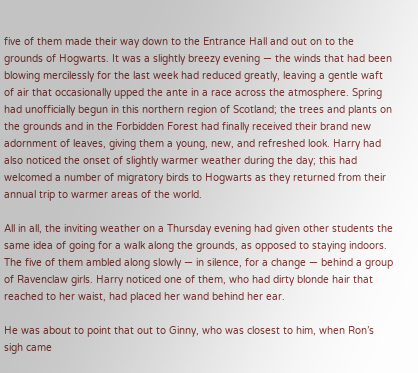five of them made their way down to the Entrance Hall and out on to the grounds of Hogwarts. It was a slightly breezy evening — the winds that had been blowing mercilessly for the last week had reduced greatly, leaving a gentle waft of air that occasionally upped the ante in a race across the atmosphere. Spring had unofficially begun in this northern region of Scotland; the trees and plants on the grounds and in the Forbidden Forest had finally received their brand new adornment of leaves, giving them a young, new, and refreshed look. Harry had also noticed the onset of slightly warmer weather during the day; this had welcomed a number of migratory birds to Hogwarts as they returned from their annual trip to warmer areas of the world.

All in all, the inviting weather on a Thursday evening had given other students the same idea of going for a walk along the grounds, as opposed to staying indoors. The five of them ambled along slowly — in silence, for a change — behind a group of Ravenclaw girls. Harry noticed one of them, who had dirty blonde hair that reached to her waist, had placed her wand behind her ear.

He was about to point that out to Ginny, who was closest to him, when Ron’s sigh came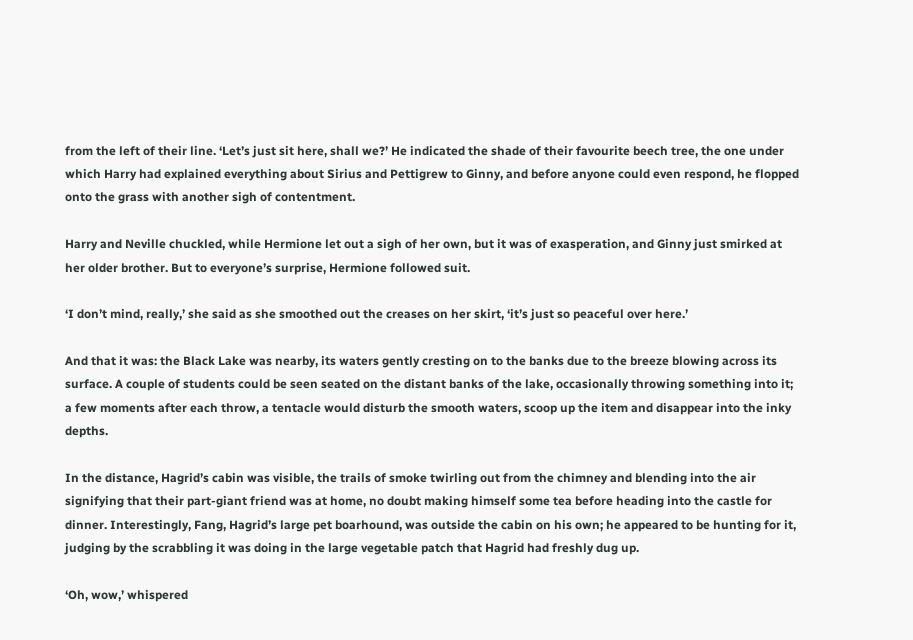from the left of their line. ‘Let’s just sit here, shall we?’ He indicated the shade of their favourite beech tree, the one under which Harry had explained everything about Sirius and Pettigrew to Ginny, and before anyone could even respond, he flopped onto the grass with another sigh of contentment.

Harry and Neville chuckled, while Hermione let out a sigh of her own, but it was of exasperation, and Ginny just smirked at her older brother. But to everyone’s surprise, Hermione followed suit.

‘I don’t mind, really,’ she said as she smoothed out the creases on her skirt, ‘it’s just so peaceful over here.’

And that it was: the Black Lake was nearby, its waters gently cresting on to the banks due to the breeze blowing across its surface. A couple of students could be seen seated on the distant banks of the lake, occasionally throwing something into it; a few moments after each throw, a tentacle would disturb the smooth waters, scoop up the item and disappear into the inky depths.

In the distance, Hagrid’s cabin was visible, the trails of smoke twirling out from the chimney and blending into the air signifying that their part-giant friend was at home, no doubt making himself some tea before heading into the castle for dinner. Interestingly, Fang, Hagrid’s large pet boarhound, was outside the cabin on his own; he appeared to be hunting for it, judging by the scrabbling it was doing in the large vegetable patch that Hagrid had freshly dug up.

‘Oh, wow,’ whispered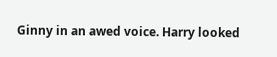Ginny in an awed voice. Harry looked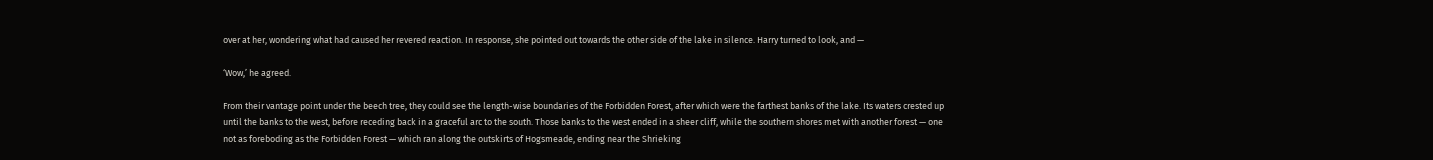over at her, wondering what had caused her revered reaction. In response, she pointed out towards the other side of the lake in silence. Harry turned to look, and —

‘Wow,’ he agreed.

From their vantage point under the beech tree, they could see the length-wise boundaries of the Forbidden Forest, after which were the farthest banks of the lake. Its waters crested up until the banks to the west, before receding back in a graceful arc to the south. Those banks to the west ended in a sheer cliff, while the southern shores met with another forest — one not as foreboding as the Forbidden Forest — which ran along the outskirts of Hogsmeade, ending near the Shrieking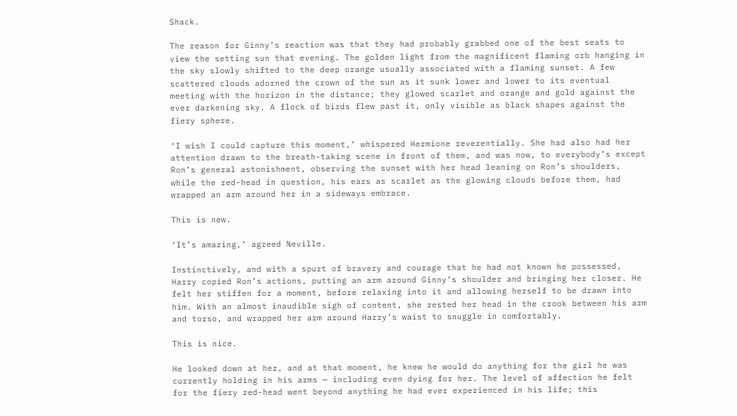Shack.

The reason for Ginny’s reaction was that they had probably grabbed one of the best seats to view the setting sun that evening. The golden light from the magnificent flaming orb hanging in the sky slowly shifted to the deep orange usually associated with a flaming sunset. A few scattered clouds adorned the crown of the sun as it sunk lower and lower to its eventual meeting with the horizon in the distance; they glowed scarlet and orange and gold against the ever darkening sky. A flock of birds flew past it, only visible as black shapes against the fiery sphere.

‘I wish I could capture this moment,’ whispered Hermione reverentially. She had also had her attention drawn to the breath-taking scene in front of them, and was now, to everybody’s except Ron’s general astonishment, observing the sunset with her head leaning on Ron’s shoulders, while the red-head in question, his ears as scarlet as the glowing clouds before them, had wrapped an arm around her in a sideways embrace.

This is new.

‘It’s amazing,’ agreed Neville.

Instinctively, and with a spurt of bravery and courage that he had not known he possessed, Harry copied Ron’s actions, putting an arm around Ginny’s shoulder and bringing her closer. He felt her stiffen for a moment, before relaxing into it and allowing herself to be drawn into him. With an almost inaudible sigh of content, she rested her head in the crook between his arm and torso, and wrapped her arm around Harry’s waist to snuggle in comfortably.

This is nice.

He looked down at her, and at that moment, he knew he would do anything for the girl he was currently holding in his arms — including even dying for her. The level of affection he felt for the fiery red-head went beyond anything he had ever experienced in his life; this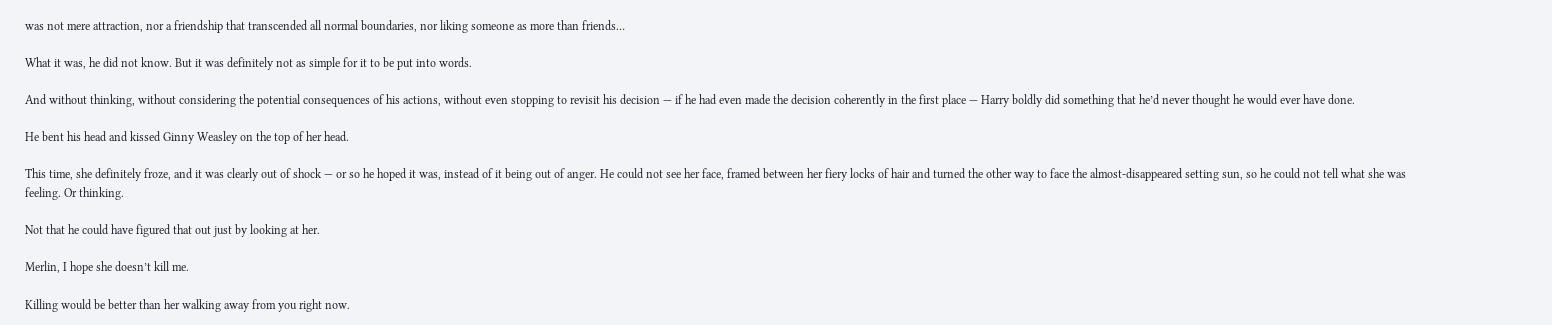was not mere attraction, nor a friendship that transcended all normal boundaries, nor liking someone as more than friends…

What it was, he did not know. But it was definitely not as simple for it to be put into words.

And without thinking, without considering the potential consequences of his actions, without even stopping to revisit his decision — if he had even made the decision coherently in the first place — Harry boldly did something that he’d never thought he would ever have done.

He bent his head and kissed Ginny Weasley on the top of her head.

This time, she definitely froze, and it was clearly out of shock — or so he hoped it was, instead of it being out of anger. He could not see her face, framed between her fiery locks of hair and turned the other way to face the almost-disappeared setting sun, so he could not tell what she was feeling. Or thinking.

Not that he could have figured that out just by looking at her.

Merlin, I hope she doesn’t kill me.

Killing would be better than her walking away from you right now.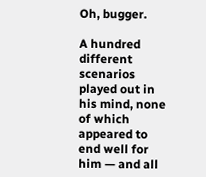Oh, bugger.

A hundred different scenarios played out in his mind, none of which appeared to end well for him — and all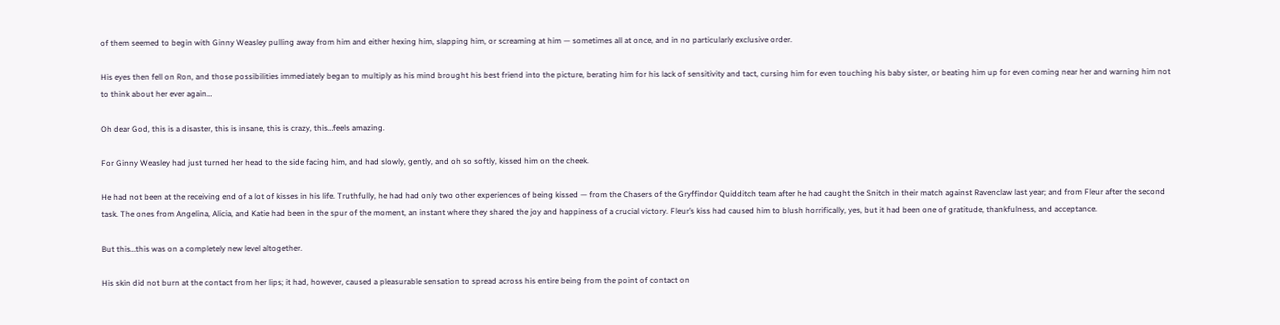of them seemed to begin with Ginny Weasley pulling away from him and either hexing him, slapping him, or screaming at him — sometimes all at once, and in no particularly exclusive order.

His eyes then fell on Ron, and those possibilities immediately began to multiply as his mind brought his best friend into the picture, berating him for his lack of sensitivity and tact, cursing him for even touching his baby sister, or beating him up for even coming near her and warning him not to think about her ever again…

Oh dear God, this is a disaster, this is insane, this is crazy, this…feels amazing.

For Ginny Weasley had just turned her head to the side facing him, and had slowly, gently, and oh so softly, kissed him on the cheek.

He had not been at the receiving end of a lot of kisses in his life. Truthfully, he had had only two other experiences of being kissed — from the Chasers of the Gryffindor Quidditch team after he had caught the Snitch in their match against Ravenclaw last year; and from Fleur after the second task. The ones from Angelina, Alicia, and Katie had been in the spur of the moment, an instant where they shared the joy and happiness of a crucial victory. Fleur’s kiss had caused him to blush horrifically, yes, but it had been one of gratitude, thankfulness, and acceptance.

But this…this was on a completely new level altogether.

His skin did not burn at the contact from her lips; it had, however, caused a pleasurable sensation to spread across his entire being from the point of contact on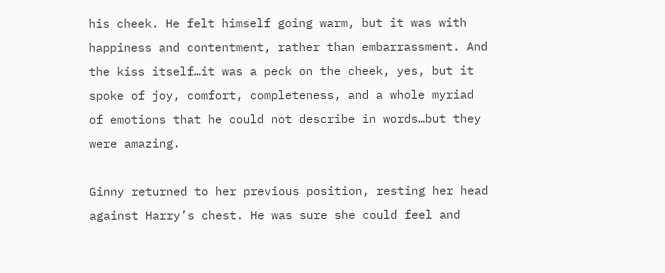his cheek. He felt himself going warm, but it was with happiness and contentment, rather than embarrassment. And the kiss itself…it was a peck on the cheek, yes, but it spoke of joy, comfort, completeness, and a whole myriad of emotions that he could not describe in words…but they were amazing.

Ginny returned to her previous position, resting her head against Harry’s chest. He was sure she could feel and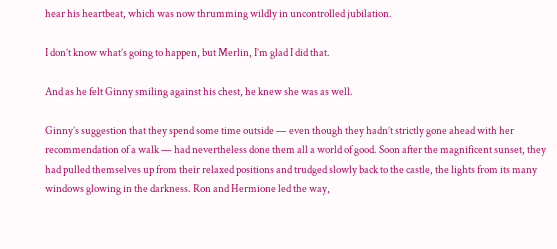hear his heartbeat, which was now thrumming wildly in uncontrolled jubilation.

I don’t know what’s going to happen, but Merlin, I’m glad I did that.

And as he felt Ginny smiling against his chest, he knew she was as well.

Ginny’s suggestion that they spend some time outside — even though they hadn’t strictly gone ahead with her recommendation of a walk — had nevertheless done them all a world of good. Soon after the magnificent sunset, they had pulled themselves up from their relaxed positions and trudged slowly back to the castle, the lights from its many windows glowing in the darkness. Ron and Hermione led the way,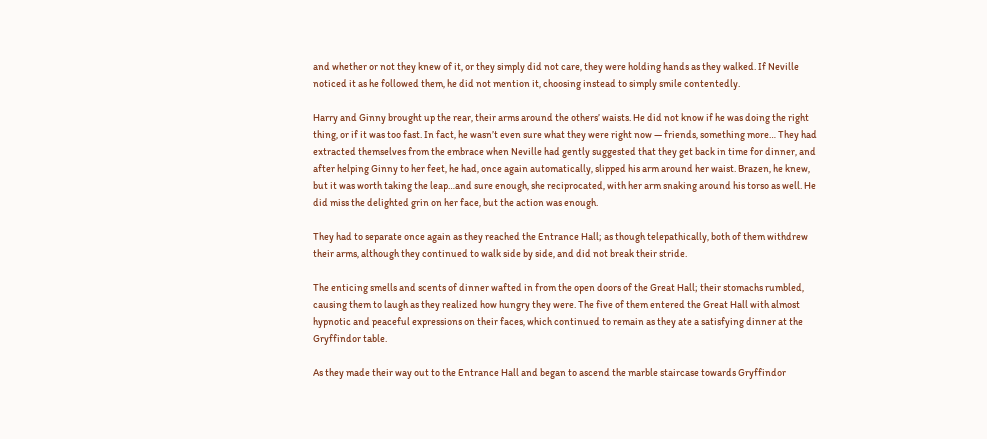and whether or not they knew of it, or they simply did not care, they were holding hands as they walked. If Neville noticed it as he followed them, he did not mention it, choosing instead to simply smile contentedly.

Harry and Ginny brought up the rear, their arms around the others’ waists. He did not know if he was doing the right thing, or if it was too fast. In fact, he wasn’t even sure what they were right now — friends, something more… They had extracted themselves from the embrace when Neville had gently suggested that they get back in time for dinner, and after helping Ginny to her feet, he had, once again automatically, slipped his arm around her waist. Brazen, he knew, but it was worth taking the leap…and sure enough, she reciprocated, with her arm snaking around his torso as well. He did miss the delighted grin on her face, but the action was enough.

They had to separate once again as they reached the Entrance Hall; as though telepathically, both of them withdrew their arms, although they continued to walk side by side, and did not break their stride.

The enticing smells and scents of dinner wafted in from the open doors of the Great Hall; their stomachs rumbled, causing them to laugh as they realized how hungry they were. The five of them entered the Great Hall with almost hypnotic and peaceful expressions on their faces, which continued to remain as they ate a satisfying dinner at the Gryffindor table.

As they made their way out to the Entrance Hall and began to ascend the marble staircase towards Gryffindor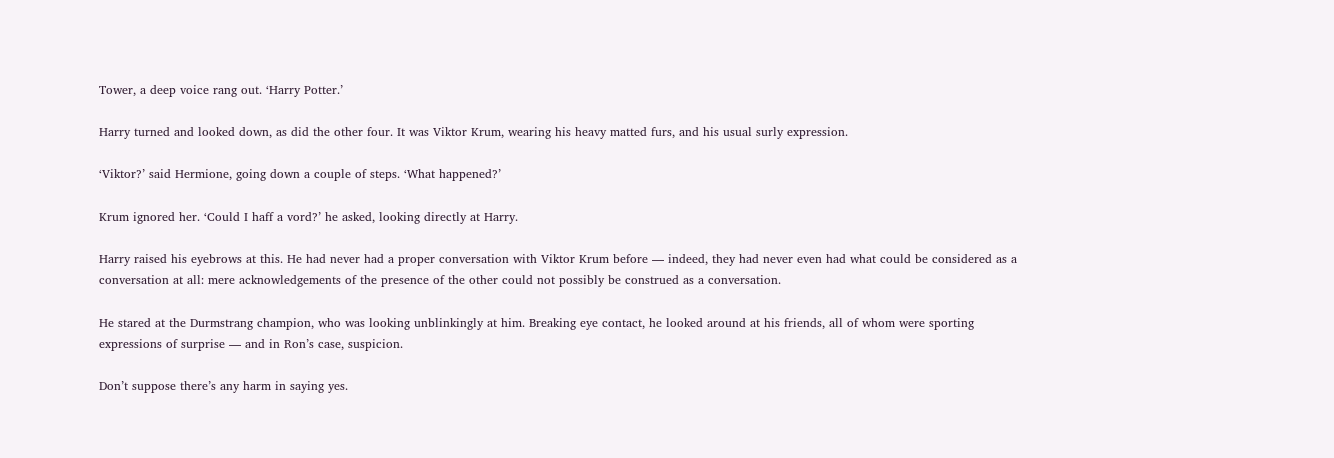Tower, a deep voice rang out. ‘Harry Potter.’

Harry turned and looked down, as did the other four. It was Viktor Krum, wearing his heavy matted furs, and his usual surly expression.

‘Viktor?’ said Hermione, going down a couple of steps. ‘What happened?’

Krum ignored her. ‘Could I haff a vord?’ he asked, looking directly at Harry.

Harry raised his eyebrows at this. He had never had a proper conversation with Viktor Krum before — indeed, they had never even had what could be considered as a conversation at all: mere acknowledgements of the presence of the other could not possibly be construed as a conversation.

He stared at the Durmstrang champion, who was looking unblinkingly at him. Breaking eye contact, he looked around at his friends, all of whom were sporting expressions of surprise — and in Ron’s case, suspicion.

Don’t suppose there’s any harm in saying yes.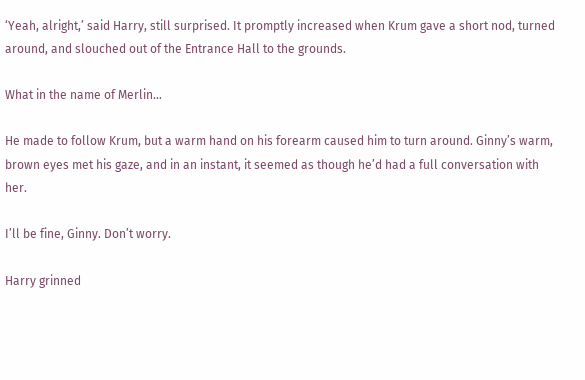‘Yeah, alright,’ said Harry, still surprised. It promptly increased when Krum gave a short nod, turned around, and slouched out of the Entrance Hall to the grounds.

What in the name of Merlin…

He made to follow Krum, but a warm hand on his forearm caused him to turn around. Ginny’s warm, brown eyes met his gaze, and in an instant, it seemed as though he’d had a full conversation with her.

I’ll be fine, Ginny. Don’t worry.

Harry grinned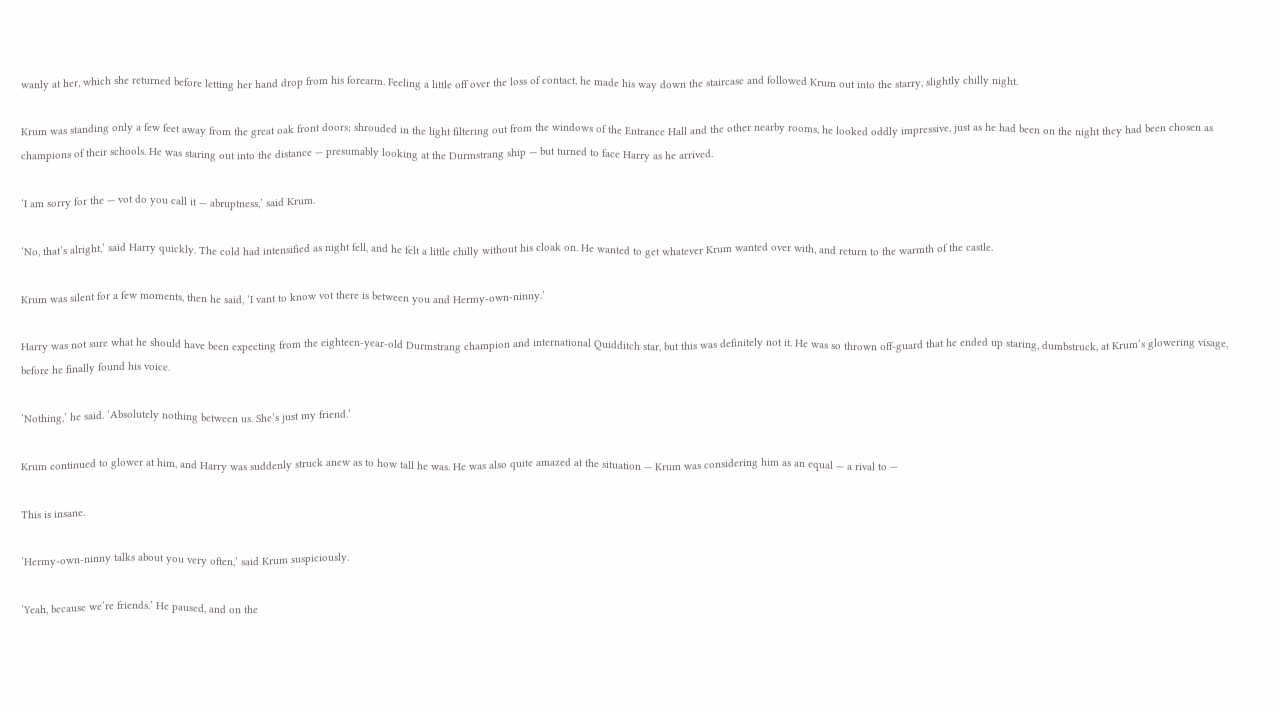wanly at her, which she returned before letting her hand drop from his forearm. Feeling a little off over the loss of contact, he made his way down the staircase and followed Krum out into the starry, slightly chilly night.

Krum was standing only a few feet away from the great oak front doors; shrouded in the light filtering out from the windows of the Entrance Hall and the other nearby rooms, he looked oddly impressive, just as he had been on the night they had been chosen as champions of their schools. He was staring out into the distance — presumably looking at the Durmstrang ship — but turned to face Harry as he arrived.

‘I am sorry for the — vot do you call it — abruptness,’ said Krum.

‘No, that’s alright,’ said Harry quickly. The cold had intensified as night fell, and he felt a little chilly without his cloak on. He wanted to get whatever Krum wanted over with, and return to the warmth of the castle.

Krum was silent for a few moments, then he said, ‘I vant to know vot there is between you and Hermy-own-ninny.’

Harry was not sure what he should have been expecting from the eighteen-year-old Durmstrang champion and international Quidditch star, but this was definitely not it. He was so thrown off-guard that he ended up staring, dumbstruck, at Krum’s glowering visage, before he finally found his voice.

‘Nothing,’ he said. ‘Absolutely nothing between us. She’s just my friend.’

Krum continued to glower at him, and Harry was suddenly struck anew as to how tall he was. He was also quite amazed at the situation — Krum was considering him as an equal — a rival to —

This is insane.

‘Hermy-own-ninny talks about you very often,’ said Krum suspiciously.

‘Yeah, because we’re friends.’ He paused, and on the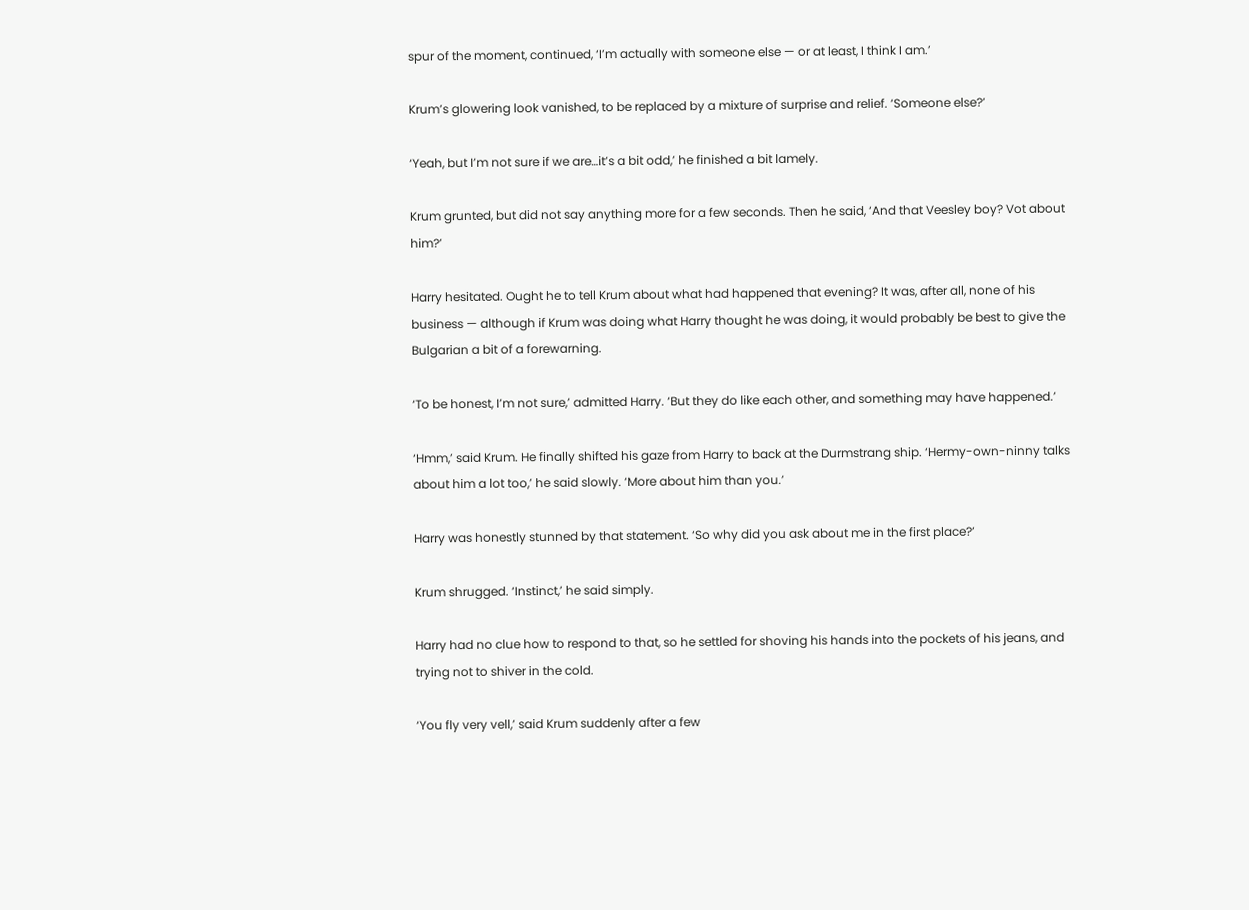spur of the moment, continued, ‘I’m actually with someone else — or at least, I think I am.’

Krum’s glowering look vanished, to be replaced by a mixture of surprise and relief. ‘Someone else?’

‘Yeah, but I’m not sure if we are…it’s a bit odd,’ he finished a bit lamely.

Krum grunted, but did not say anything more for a few seconds. Then he said, ‘And that Veesley boy? Vot about him?’

Harry hesitated. Ought he to tell Krum about what had happened that evening? It was, after all, none of his business — although if Krum was doing what Harry thought he was doing, it would probably be best to give the Bulgarian a bit of a forewarning.

‘To be honest, I’m not sure,’ admitted Harry. ‘But they do like each other, and something may have happened.’

‘Hmm,’ said Krum. He finally shifted his gaze from Harry to back at the Durmstrang ship. ‘Hermy-own-ninny talks about him a lot too,’ he said slowly. ‘More about him than you.’

Harry was honestly stunned by that statement. ‘So why did you ask about me in the first place?’

Krum shrugged. ‘Instinct,’ he said simply.

Harry had no clue how to respond to that, so he settled for shoving his hands into the pockets of his jeans, and trying not to shiver in the cold.

‘You fly very vell,’ said Krum suddenly after a few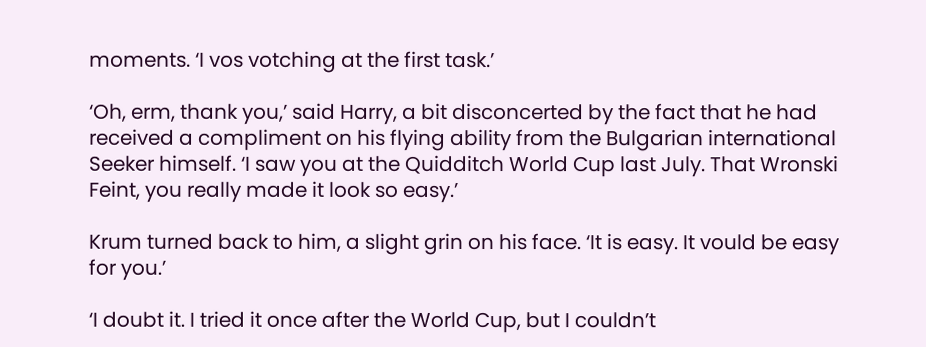moments. ‘I vos votching at the first task.’

‘Oh, erm, thank you,’ said Harry, a bit disconcerted by the fact that he had received a compliment on his flying ability from the Bulgarian international Seeker himself. ‘I saw you at the Quidditch World Cup last July. That Wronski Feint, you really made it look so easy.’

Krum turned back to him, a slight grin on his face. ‘It is easy. It vould be easy for you.’

‘I doubt it. I tried it once after the World Cup, but I couldn’t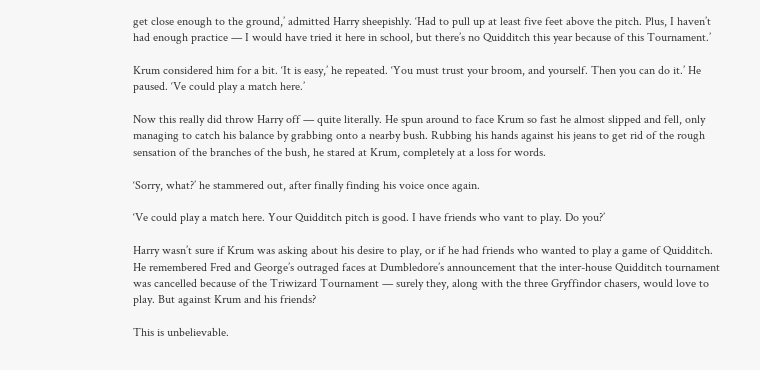get close enough to the ground,’ admitted Harry sheepishly. ‘Had to pull up at least five feet above the pitch. Plus, I haven’t had enough practice — I would have tried it here in school, but there’s no Quidditch this year because of this Tournament.’

Krum considered him for a bit. ‘It is easy,’ he repeated. ‘You must trust your broom, and yourself. Then you can do it.’ He paused. ‘Ve could play a match here.’

Now this really did throw Harry off — quite literally. He spun around to face Krum so fast he almost slipped and fell, only managing to catch his balance by grabbing onto a nearby bush. Rubbing his hands against his jeans to get rid of the rough sensation of the branches of the bush, he stared at Krum, completely at a loss for words.

‘Sorry, what?’ he stammered out, after finally finding his voice once again.

‘Ve could play a match here. Your Quidditch pitch is good. I have friends who vant to play. Do you?’

Harry wasn’t sure if Krum was asking about his desire to play, or if he had friends who wanted to play a game of Quidditch. He remembered Fred and George’s outraged faces at Dumbledore’s announcement that the inter-house Quidditch tournament was cancelled because of the Triwizard Tournament — surely they, along with the three Gryffindor chasers, would love to play. But against Krum and his friends?

This is unbelievable.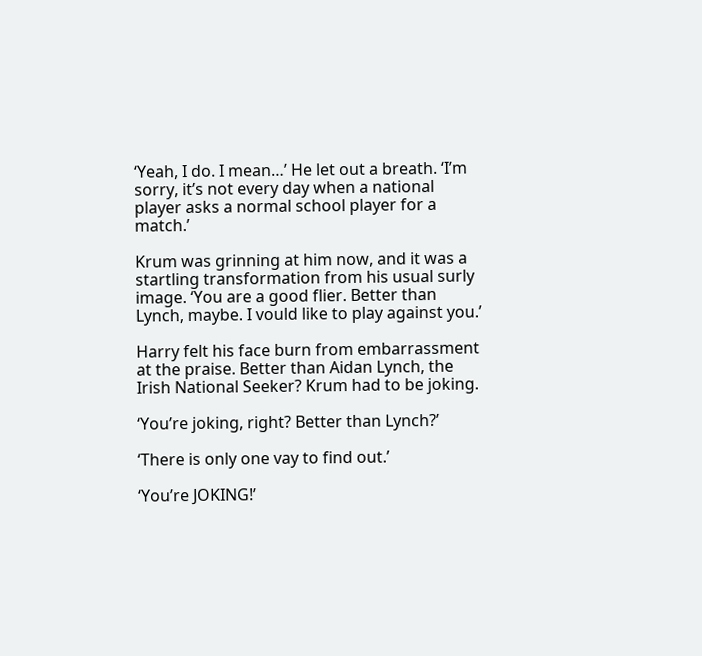‘Yeah, I do. I mean…’ He let out a breath. ‘I’m sorry, it’s not every day when a national player asks a normal school player for a match.’

Krum was grinning at him now, and it was a startling transformation from his usual surly image. ‘You are a good flier. Better than Lynch, maybe. I vould like to play against you.’

Harry felt his face burn from embarrassment at the praise. Better than Aidan Lynch, the Irish National Seeker? Krum had to be joking.

‘You’re joking, right? Better than Lynch?’

‘There is only one vay to find out.’

‘You’re JOKING!’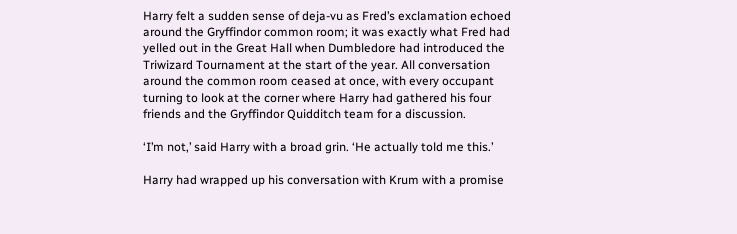Harry felt a sudden sense of deja-vu as Fred’s exclamation echoed around the Gryffindor common room; it was exactly what Fred had yelled out in the Great Hall when Dumbledore had introduced the Triwizard Tournament at the start of the year. All conversation around the common room ceased at once, with every occupant turning to look at the corner where Harry had gathered his four friends and the Gryffindor Quidditch team for a discussion.

‘I’m not,’ said Harry with a broad grin. ‘He actually told me this.’

Harry had wrapped up his conversation with Krum with a promise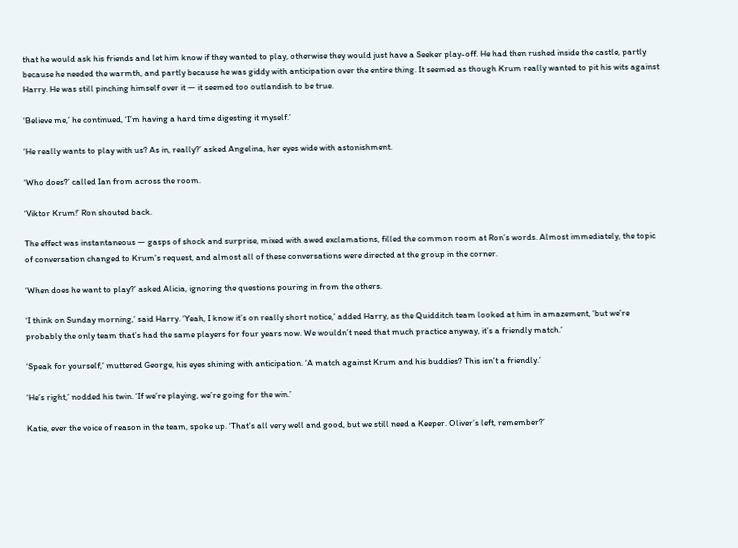that he would ask his friends and let him know if they wanted to play, otherwise they would just have a Seeker play-off. He had then rushed inside the castle, partly because he needed the warmth, and partly because he was giddy with anticipation over the entire thing. It seemed as though Krum really wanted to pit his wits against Harry. He was still pinching himself over it — it seemed too outlandish to be true.

‘Believe me,’ he continued, ‘I’m having a hard time digesting it myself.’

‘He really wants to play with us? As in, really?’ asked Angelina, her eyes wide with astonishment.

‘Who does?’ called Ian from across the room.

‘Viktor Krum!’ Ron shouted back.

The effect was instantaneous — gasps of shock and surprise, mixed with awed exclamations, filled the common room at Ron’s words. Almost immediately, the topic of conversation changed to Krum’s request, and almost all of these conversations were directed at the group in the corner.

‘When does he want to play?’ asked Alicia, ignoring the questions pouring in from the others.

‘I think on Sunday morning,’ said Harry. ‘Yeah, I know it’s on really short notice,’ added Harry, as the Quidditch team looked at him in amazement, ‘but we’re probably the only team that’s had the same players for four years now. We wouldn’t need that much practice anyway, it’s a friendly match.’

‘Speak for yourself,’ muttered George, his eyes shining with anticipation. ‘A match against Krum and his buddies? This isn’t a friendly.’

‘He’s right,’ nodded his twin. ‘If we’re playing, we’re going for the win.’

Katie, ever the voice of reason in the team, spoke up. ‘That’s all very well and good, but we still need a Keeper. Oliver’s left, remember?’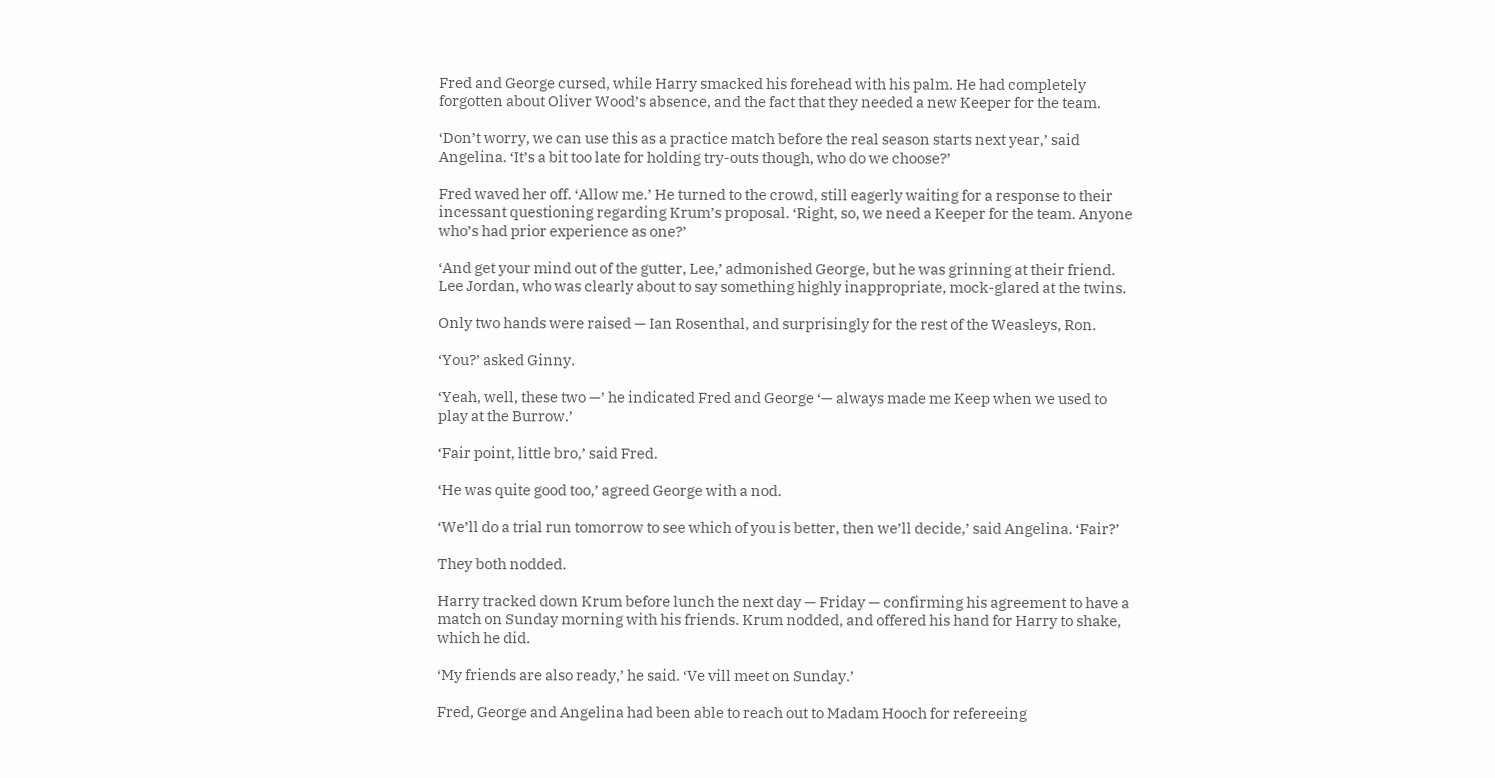Fred and George cursed, while Harry smacked his forehead with his palm. He had completely forgotten about Oliver Wood’s absence, and the fact that they needed a new Keeper for the team.

‘Don’t worry, we can use this as a practice match before the real season starts next year,’ said Angelina. ‘It’s a bit too late for holding try-outs though, who do we choose?’

Fred waved her off. ‘Allow me.’ He turned to the crowd, still eagerly waiting for a response to their incessant questioning regarding Krum’s proposal. ‘Right, so, we need a Keeper for the team. Anyone who’s had prior experience as one?’

‘And get your mind out of the gutter, Lee,’ admonished George, but he was grinning at their friend. Lee Jordan, who was clearly about to say something highly inappropriate, mock-glared at the twins.

Only two hands were raised — Ian Rosenthal, and surprisingly for the rest of the Weasleys, Ron.

‘You?’ asked Ginny.

‘Yeah, well, these two —’ he indicated Fred and George ‘— always made me Keep when we used to play at the Burrow.’

‘Fair point, little bro,’ said Fred.

‘He was quite good too,’ agreed George with a nod.

‘We’ll do a trial run tomorrow to see which of you is better, then we’ll decide,’ said Angelina. ‘Fair?’

They both nodded.

Harry tracked down Krum before lunch the next day — Friday — confirming his agreement to have a match on Sunday morning with his friends. Krum nodded, and offered his hand for Harry to shake, which he did.

‘My friends are also ready,’ he said. ‘Ve vill meet on Sunday.’

Fred, George and Angelina had been able to reach out to Madam Hooch for refereeing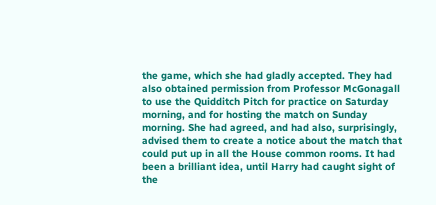the game, which she had gladly accepted. They had also obtained permission from Professor McGonagall to use the Quidditch Pitch for practice on Saturday morning, and for hosting the match on Sunday morning. She had agreed, and had also, surprisingly, advised them to create a notice about the match that could put up in all the House common rooms. It had been a brilliant idea, until Harry had caught sight of the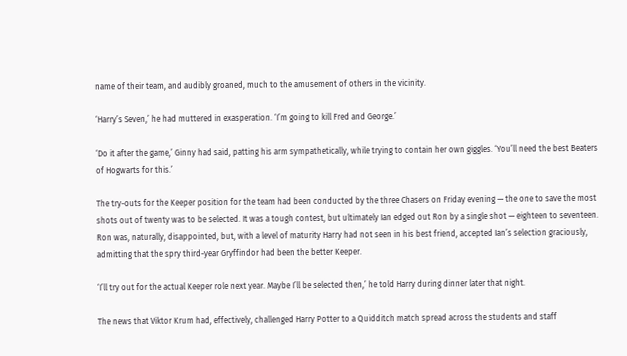name of their team, and audibly groaned, much to the amusement of others in the vicinity.

‘Harry’s Seven,’ he had muttered in exasperation. ‘I’m going to kill Fred and George.’

‘Do it after the game,’ Ginny had said, patting his arm sympathetically, while trying to contain her own giggles. ‘You’ll need the best Beaters of Hogwarts for this.’

The try-outs for the Keeper position for the team had been conducted by the three Chasers on Friday evening — the one to save the most shots out of twenty was to be selected. It was a tough contest, but ultimately Ian edged out Ron by a single shot — eighteen to seventeen. Ron was, naturally, disappointed, but, with a level of maturity Harry had not seen in his best friend, accepted Ian’s selection graciously, admitting that the spry third-year Gryffindor had been the better Keeper.

‘I’ll try out for the actual Keeper role next year. Maybe I’ll be selected then,’ he told Harry during dinner later that night.

The news that Viktor Krum had, effectively, challenged Harry Potter to a Quidditch match spread across the students and staff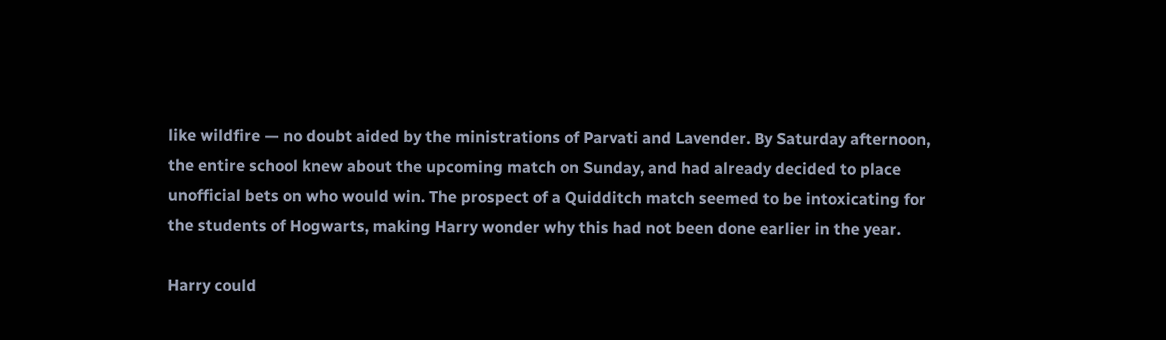like wildfire — no doubt aided by the ministrations of Parvati and Lavender. By Saturday afternoon, the entire school knew about the upcoming match on Sunday, and had already decided to place unofficial bets on who would win. The prospect of a Quidditch match seemed to be intoxicating for the students of Hogwarts, making Harry wonder why this had not been done earlier in the year.

Harry could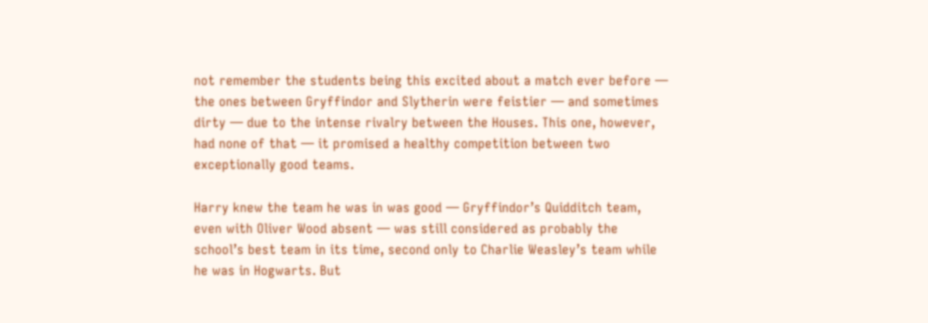not remember the students being this excited about a match ever before — the ones between Gryffindor and Slytherin were feistier — and sometimes dirty — due to the intense rivalry between the Houses. This one, however, had none of that — it promised a healthy competition between two exceptionally good teams.

Harry knew the team he was in was good — Gryffindor’s Quidditch team, even with Oliver Wood absent — was still considered as probably the school’s best team in its time, second only to Charlie Weasley’s team while he was in Hogwarts. But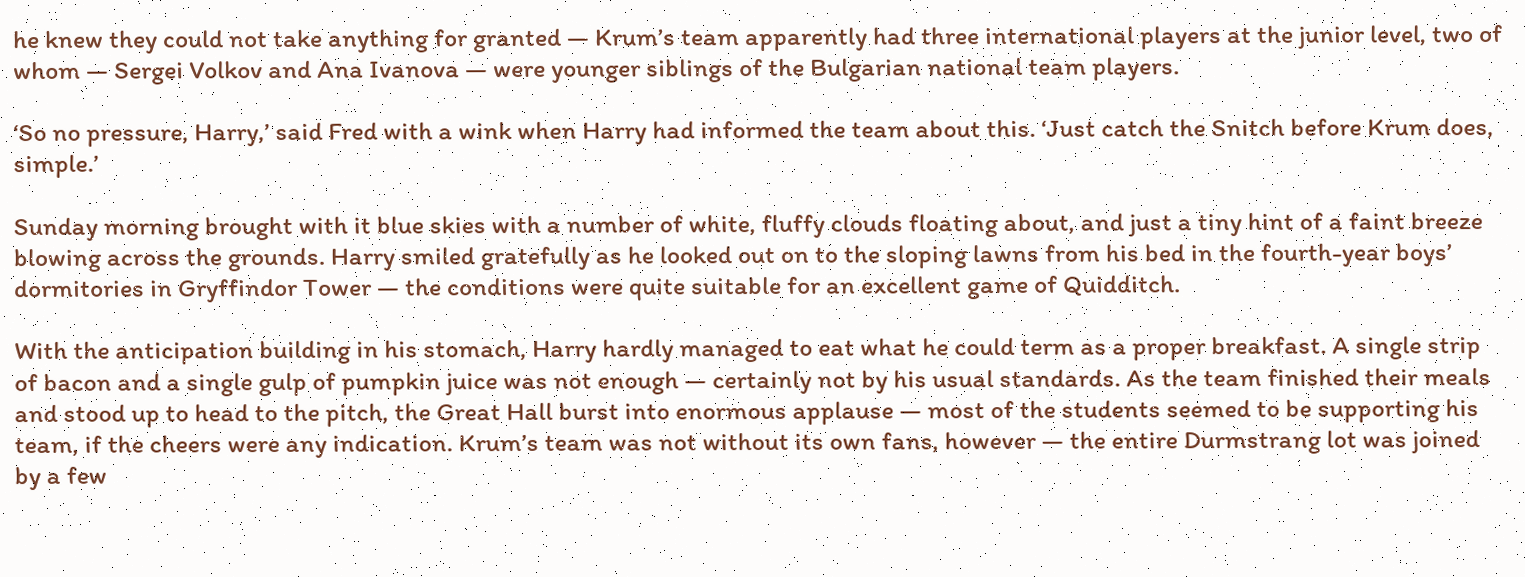he knew they could not take anything for granted — Krum’s team apparently had three international players at the junior level, two of whom — Sergei Volkov and Ana Ivanova — were younger siblings of the Bulgarian national team players.

‘So no pressure, Harry,’ said Fred with a wink when Harry had informed the team about this. ‘Just catch the Snitch before Krum does, simple.’

Sunday morning brought with it blue skies with a number of white, fluffy clouds floating about, and just a tiny hint of a faint breeze blowing across the grounds. Harry smiled gratefully as he looked out on to the sloping lawns from his bed in the fourth-year boys’ dormitories in Gryffindor Tower — the conditions were quite suitable for an excellent game of Quidditch.

With the anticipation building in his stomach, Harry hardly managed to eat what he could term as a proper breakfast. A single strip of bacon and a single gulp of pumpkin juice was not enough — certainly not by his usual standards. As the team finished their meals and stood up to head to the pitch, the Great Hall burst into enormous applause — most of the students seemed to be supporting his team, if the cheers were any indication. Krum’s team was not without its own fans, however — the entire Durmstrang lot was joined by a few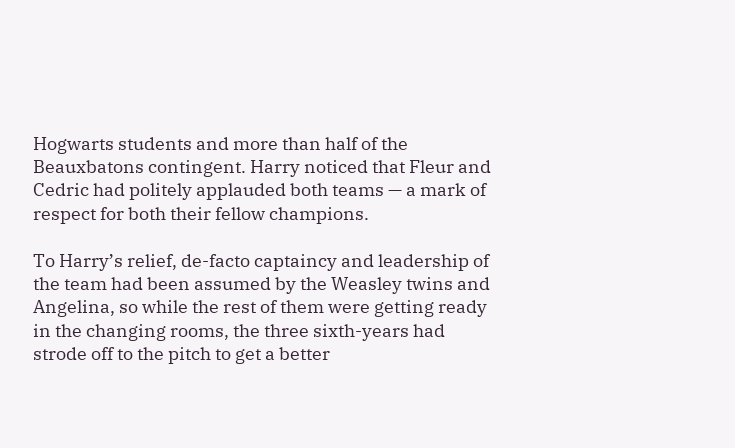Hogwarts students and more than half of the Beauxbatons contingent. Harry noticed that Fleur and Cedric had politely applauded both teams — a mark of respect for both their fellow champions.

To Harry’s relief, de-facto captaincy and leadership of the team had been assumed by the Weasley twins and Angelina, so while the rest of them were getting ready in the changing rooms, the three sixth-years had strode off to the pitch to get a better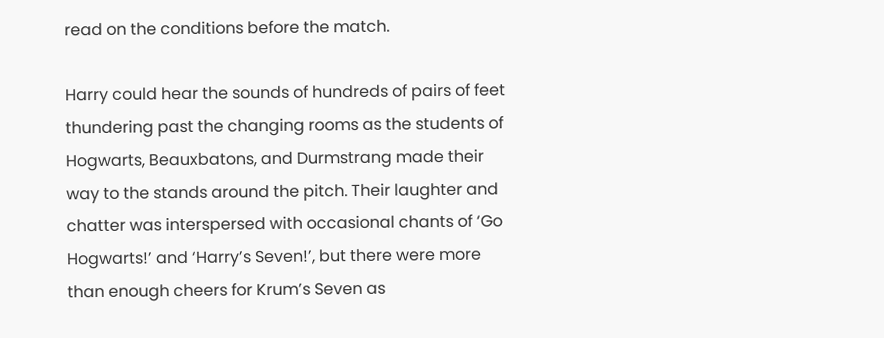read on the conditions before the match.

Harry could hear the sounds of hundreds of pairs of feet thundering past the changing rooms as the students of Hogwarts, Beauxbatons, and Durmstrang made their way to the stands around the pitch. Their laughter and chatter was interspersed with occasional chants of ‘Go Hogwarts!’ and ‘Harry’s Seven!’, but there were more than enough cheers for Krum’s Seven as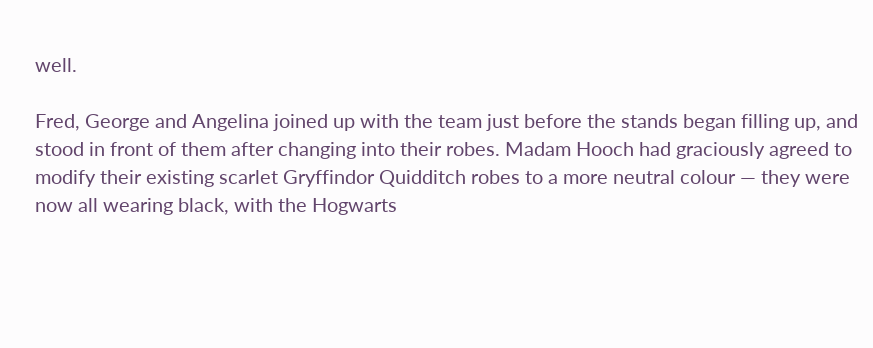well.

Fred, George and Angelina joined up with the team just before the stands began filling up, and stood in front of them after changing into their robes. Madam Hooch had graciously agreed to modify their existing scarlet Gryffindor Quidditch robes to a more neutral colour — they were now all wearing black, with the Hogwarts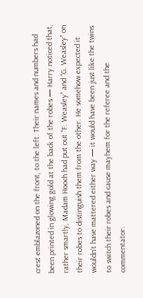crest emblazoned on the front, to the left. Their names and numbers had been printed in glowing gold at the back of the robes — Harry noticed that, rather smartly, Madam Hooch had put out “F. Weasley” and “G. Weasley” on their robes to distinguish them from the other. He somehow expected it wouldn’t have mattered either way — it would have been just like the twins to switch their robes and cause mayhem for the referee and the commentator.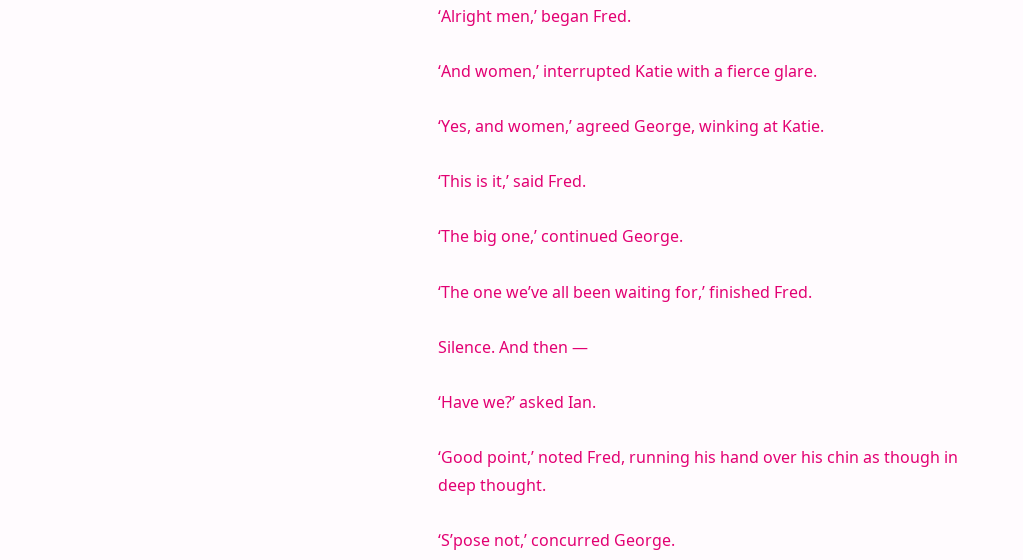‘Alright men,’ began Fred.

‘And women,’ interrupted Katie with a fierce glare.

‘Yes, and women,’ agreed George, winking at Katie.

‘This is it,’ said Fred.

‘The big one,’ continued George.

‘The one we’ve all been waiting for,’ finished Fred.

Silence. And then —

‘Have we?’ asked Ian.

‘Good point,’ noted Fred, running his hand over his chin as though in deep thought.

‘S’pose not,’ concurred George.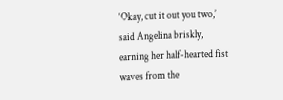‘Okay, cut it out you two,’ said Angelina briskly, earning her half-hearted fist waves from the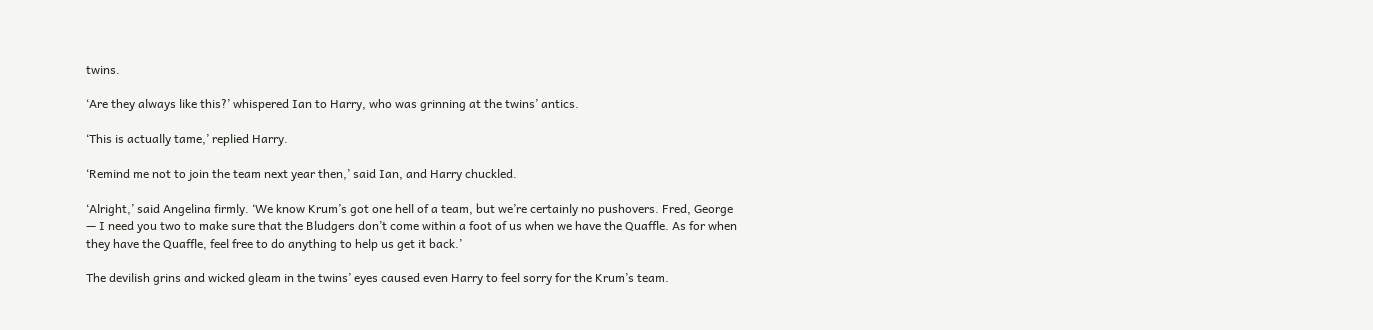twins.

‘Are they always like this?’ whispered Ian to Harry, who was grinning at the twins’ antics.

‘This is actually tame,’ replied Harry.

‘Remind me not to join the team next year then,’ said Ian, and Harry chuckled.

‘Alright,’ said Angelina firmly. ‘We know Krum’s got one hell of a team, but we’re certainly no pushovers. Fred, George — I need you two to make sure that the Bludgers don’t come within a foot of us when we have the Quaffle. As for when they have the Quaffle, feel free to do anything to help us get it back.’

The devilish grins and wicked gleam in the twins’ eyes caused even Harry to feel sorry for the Krum’s team.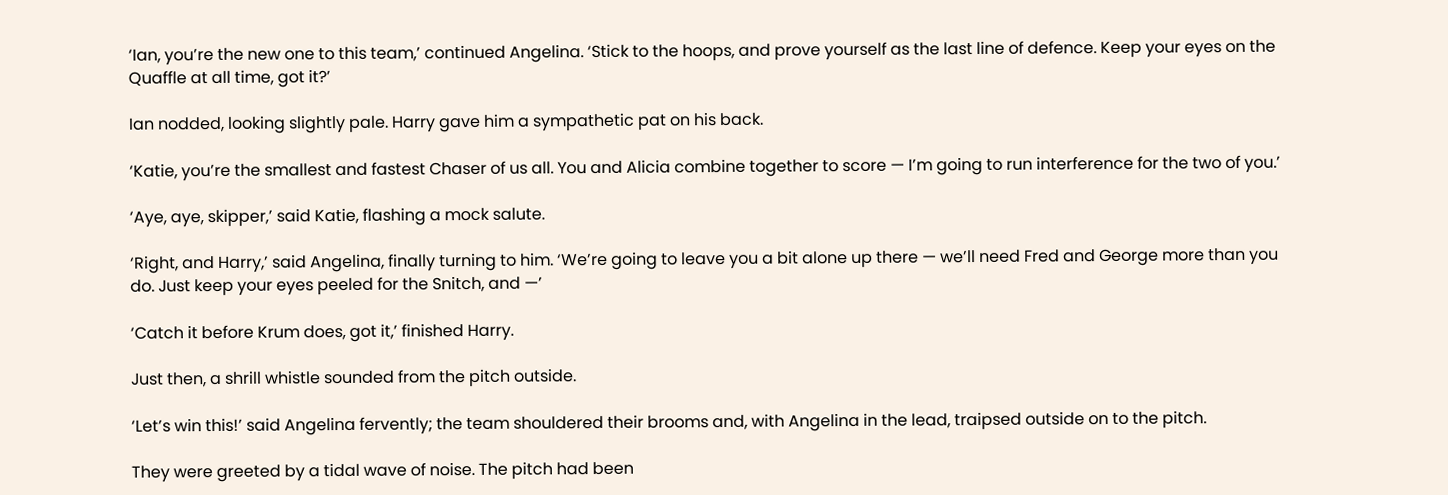‘Ian, you’re the new one to this team,’ continued Angelina. ‘Stick to the hoops, and prove yourself as the last line of defence. Keep your eyes on the Quaffle at all time, got it?’

Ian nodded, looking slightly pale. Harry gave him a sympathetic pat on his back.

‘Katie, you’re the smallest and fastest Chaser of us all. You and Alicia combine together to score — I’m going to run interference for the two of you.’

‘Aye, aye, skipper,’ said Katie, flashing a mock salute.

‘Right, and Harry,’ said Angelina, finally turning to him. ‘We’re going to leave you a bit alone up there — we’ll need Fred and George more than you do. Just keep your eyes peeled for the Snitch, and —’

‘Catch it before Krum does, got it,’ finished Harry.

Just then, a shrill whistle sounded from the pitch outside.

‘Let’s win this!’ said Angelina fervently; the team shouldered their brooms and, with Angelina in the lead, traipsed outside on to the pitch.

They were greeted by a tidal wave of noise. The pitch had been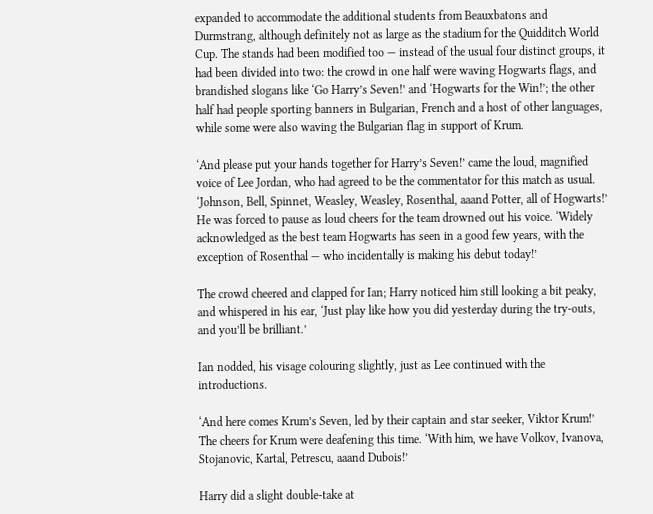expanded to accommodate the additional students from Beauxbatons and Durmstrang, although definitely not as large as the stadium for the Quidditch World Cup. The stands had been modified too — instead of the usual four distinct groups, it had been divided into two: the crowd in one half were waving Hogwarts flags, and brandished slogans like ‘Go Harry’s Seven!’ and ‘Hogwarts for the Win!’; the other half had people sporting banners in Bulgarian, French and a host of other languages, while some were also waving the Bulgarian flag in support of Krum.

‘And please put your hands together for Harry’s Seven!’ came the loud, magnified voice of Lee Jordan, who had agreed to be the commentator for this match as usual. ‘Johnson, Bell, Spinnet, Weasley, Weasley, Rosenthal, aaand Potter, all of Hogwarts!’ He was forced to pause as loud cheers for the team drowned out his voice. ‘Widely acknowledged as the best team Hogwarts has seen in a good few years, with the exception of Rosenthal — who incidentally is making his debut today!’

The crowd cheered and clapped for Ian; Harry noticed him still looking a bit peaky, and whispered in his ear, ‘Just play like how you did yesterday during the try-outs, and you’ll be brilliant.’

Ian nodded, his visage colouring slightly, just as Lee continued with the introductions.

‘And here comes Krum’s Seven, led by their captain and star seeker, Viktor Krum!’ The cheers for Krum were deafening this time. ‘With him, we have Volkov, Ivanova, Stojanovic, Kartal, Petrescu, aaand Dubois!’

Harry did a slight double-take at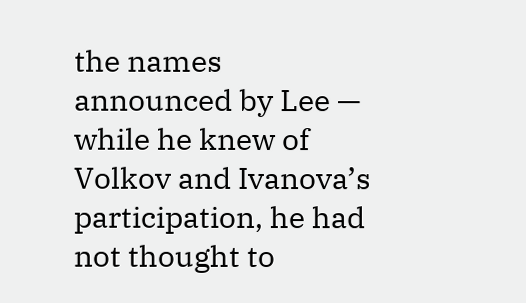the names announced by Lee — while he knew of Volkov and Ivanova’s participation, he had not thought to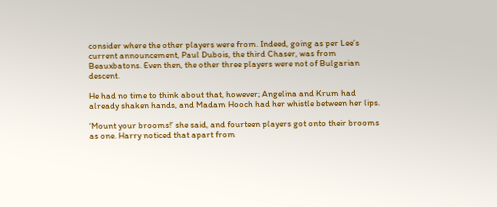consider where the other players were from. Indeed, going as per Lee’s current announcement, Paul Dubois, the third Chaser, was from Beauxbatons. Even then, the other three players were not of Bulgarian descent.

He had no time to think about that, however; Angelina and Krum had already shaken hands, and Madam Hooch had her whistle between her lips.

‘Mount your brooms!’ she said, and fourteen players got onto their brooms as one. Harry noticed that apart from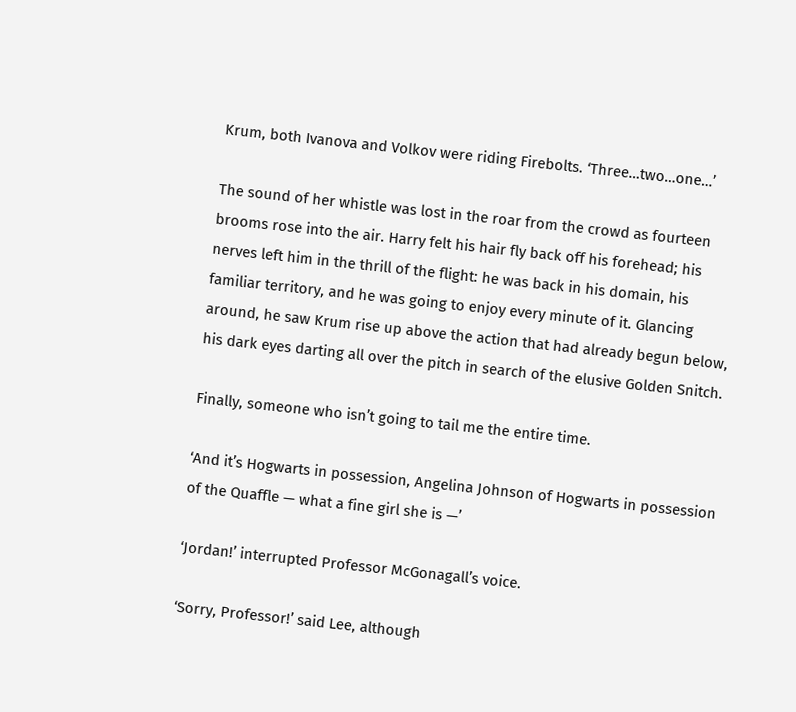Krum, both Ivanova and Volkov were riding Firebolts. ‘Three…two…one…’

The sound of her whistle was lost in the roar from the crowd as fourteen brooms rose into the air. Harry felt his hair fly back off his forehead; his nerves left him in the thrill of the flight: he was back in his domain, his familiar territory, and he was going to enjoy every minute of it. Glancing around, he saw Krum rise up above the action that had already begun below, his dark eyes darting all over the pitch in search of the elusive Golden Snitch.

Finally, someone who isn’t going to tail me the entire time.

‘And it’s Hogwarts in possession, Angelina Johnson of Hogwarts in possession of the Quaffle — what a fine girl she is —’

‘Jordan!’ interrupted Professor McGonagall’s voice.

‘Sorry, Professor!’ said Lee, although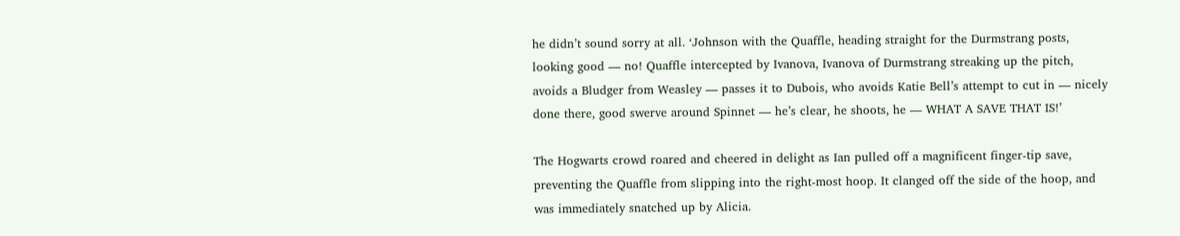he didn’t sound sorry at all. ‘Johnson with the Quaffle, heading straight for the Durmstrang posts, looking good — no! Quaffle intercepted by Ivanova, Ivanova of Durmstrang streaking up the pitch, avoids a Bludger from Weasley — passes it to Dubois, who avoids Katie Bell’s attempt to cut in — nicely done there, good swerve around Spinnet — he’s clear, he shoots, he — WHAT A SAVE THAT IS!’

The Hogwarts crowd roared and cheered in delight as Ian pulled off a magnificent finger-tip save, preventing the Quaffle from slipping into the right-most hoop. It clanged off the side of the hoop, and was immediately snatched up by Alicia.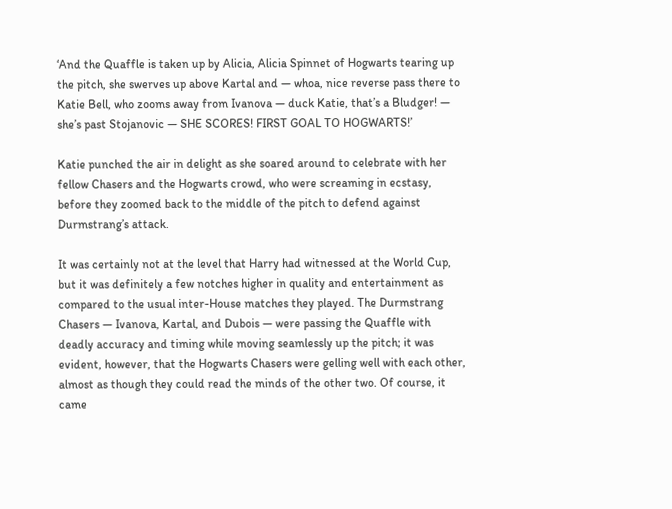‘And the Quaffle is taken up by Alicia, Alicia Spinnet of Hogwarts tearing up the pitch, she swerves up above Kartal and — whoa, nice reverse pass there to Katie Bell, who zooms away from Ivanova — duck Katie, that’s a Bludger! — she’s past Stojanovic — SHE SCORES! FIRST GOAL TO HOGWARTS!’

Katie punched the air in delight as she soared around to celebrate with her fellow Chasers and the Hogwarts crowd, who were screaming in ecstasy, before they zoomed back to the middle of the pitch to defend against Durmstrang’s attack.

It was certainly not at the level that Harry had witnessed at the World Cup, but it was definitely a few notches higher in quality and entertainment as compared to the usual inter-House matches they played. The Durmstrang Chasers — Ivanova, Kartal, and Dubois — were passing the Quaffle with deadly accuracy and timing while moving seamlessly up the pitch; it was evident, however, that the Hogwarts Chasers were gelling well with each other, almost as though they could read the minds of the other two. Of course, it came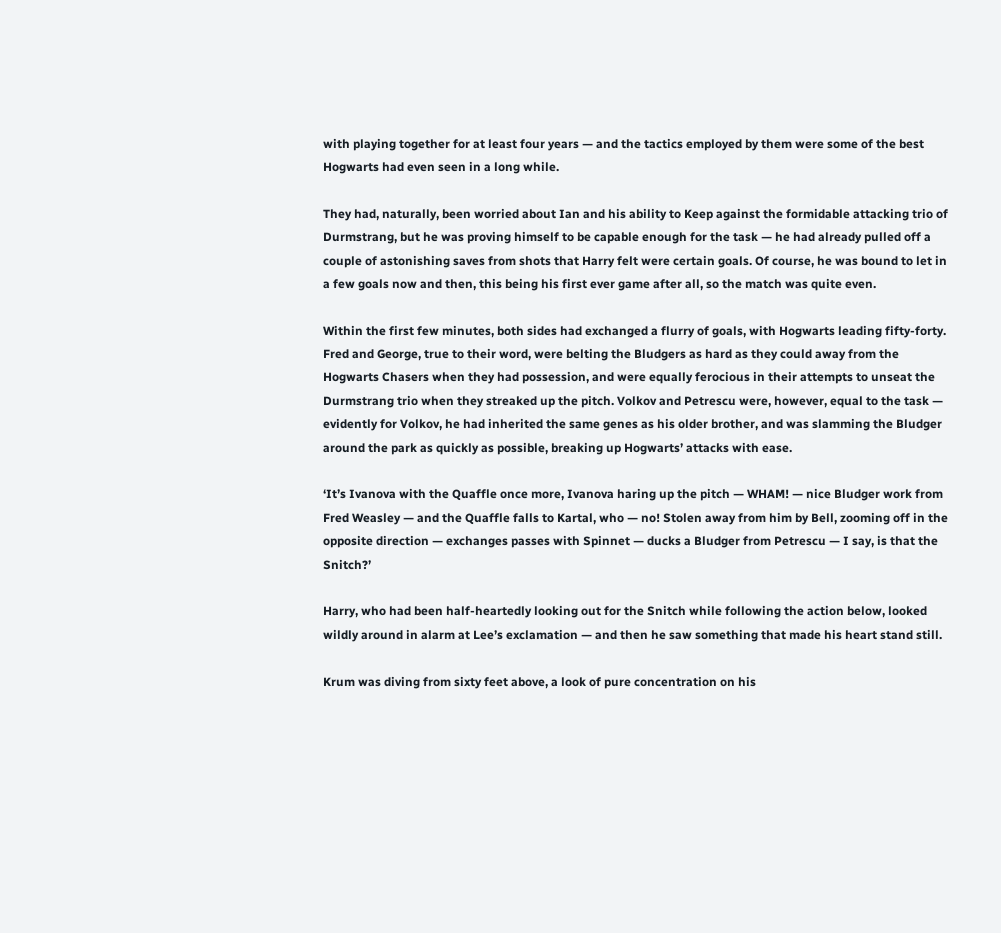with playing together for at least four years — and the tactics employed by them were some of the best Hogwarts had even seen in a long while.

They had, naturally, been worried about Ian and his ability to Keep against the formidable attacking trio of Durmstrang, but he was proving himself to be capable enough for the task — he had already pulled off a couple of astonishing saves from shots that Harry felt were certain goals. Of course, he was bound to let in a few goals now and then, this being his first ever game after all, so the match was quite even.

Within the first few minutes, both sides had exchanged a flurry of goals, with Hogwarts leading fifty-forty. Fred and George, true to their word, were belting the Bludgers as hard as they could away from the Hogwarts Chasers when they had possession, and were equally ferocious in their attempts to unseat the Durmstrang trio when they streaked up the pitch. Volkov and Petrescu were, however, equal to the task — evidently for Volkov, he had inherited the same genes as his older brother, and was slamming the Bludger around the park as quickly as possible, breaking up Hogwarts’ attacks with ease.

‘It’s Ivanova with the Quaffle once more, Ivanova haring up the pitch — WHAM! — nice Bludger work from Fred Weasley — and the Quaffle falls to Kartal, who — no! Stolen away from him by Bell, zooming off in the opposite direction — exchanges passes with Spinnet — ducks a Bludger from Petrescu — I say, is that the Snitch?’

Harry, who had been half-heartedly looking out for the Snitch while following the action below, looked wildly around in alarm at Lee’s exclamation — and then he saw something that made his heart stand still.

Krum was diving from sixty feet above, a look of pure concentration on his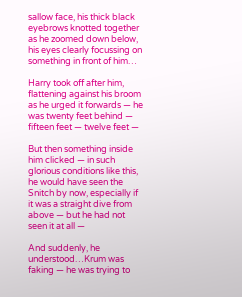sallow face, his thick black eyebrows knotted together as he zoomed down below, his eyes clearly focussing on something in front of him…

Harry took off after him, flattening against his broom as he urged it forwards — he was twenty feet behind — fifteen feet — twelve feet —

But then something inside him clicked — in such glorious conditions like this, he would have seen the Snitch by now, especially if it was a straight dive from above — but he had not seen it at all —

And suddenly, he understood…Krum was faking — he was trying to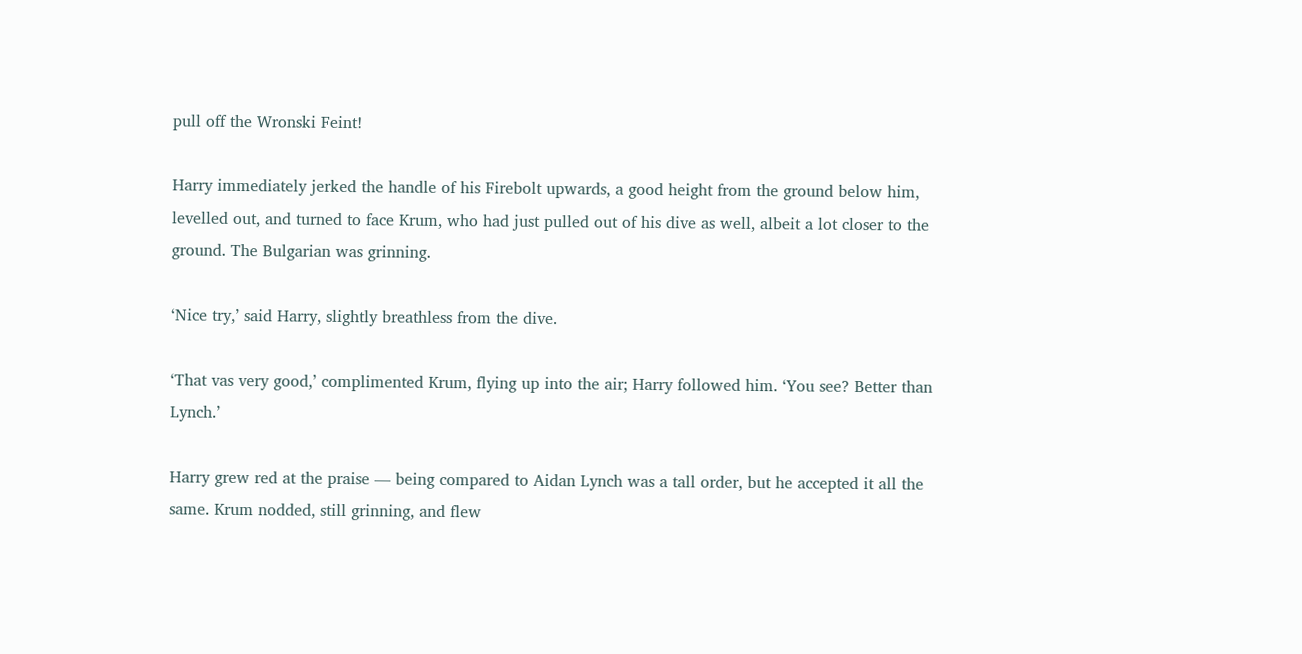pull off the Wronski Feint!

Harry immediately jerked the handle of his Firebolt upwards, a good height from the ground below him, levelled out, and turned to face Krum, who had just pulled out of his dive as well, albeit a lot closer to the ground. The Bulgarian was grinning.

‘Nice try,’ said Harry, slightly breathless from the dive.

‘That vas very good,’ complimented Krum, flying up into the air; Harry followed him. ‘You see? Better than Lynch.’

Harry grew red at the praise — being compared to Aidan Lynch was a tall order, but he accepted it all the same. Krum nodded, still grinning, and flew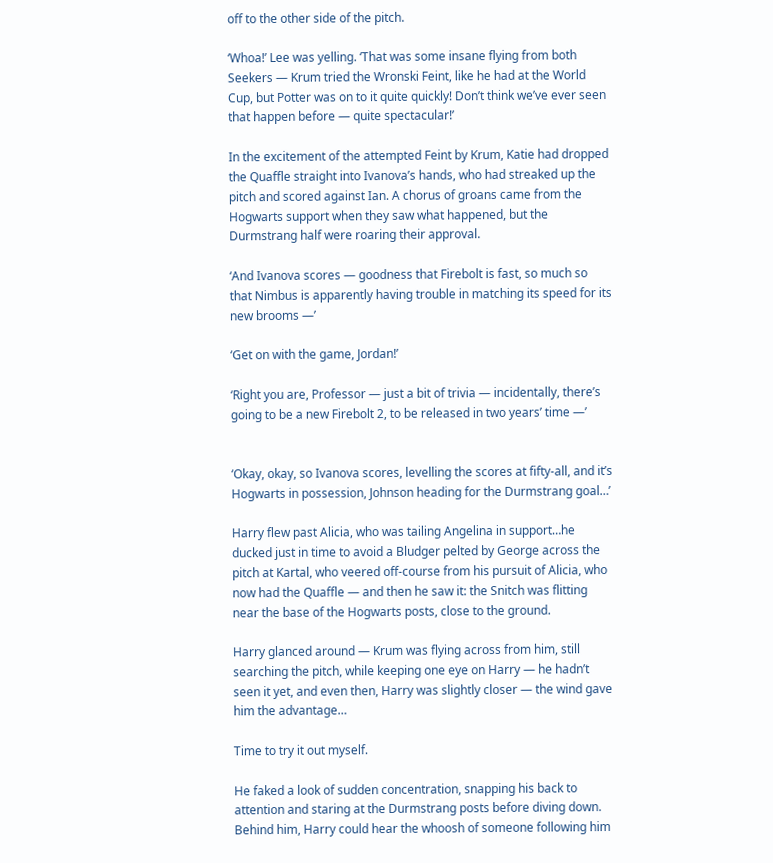off to the other side of the pitch.

‘Whoa!’ Lee was yelling. ‘That was some insane flying from both Seekers — Krum tried the Wronski Feint, like he had at the World Cup, but Potter was on to it quite quickly! Don’t think we’ve ever seen that happen before — quite spectacular!’

In the excitement of the attempted Feint by Krum, Katie had dropped the Quaffle straight into Ivanova’s hands, who had streaked up the pitch and scored against Ian. A chorus of groans came from the Hogwarts support when they saw what happened, but the Durmstrang half were roaring their approval.

‘And Ivanova scores — goodness that Firebolt is fast, so much so that Nimbus is apparently having trouble in matching its speed for its new brooms —’

‘Get on with the game, Jordan!’

‘Right you are, Professor — just a bit of trivia — incidentally, there’s going to be a new Firebolt 2, to be released in two years’ time —’


‘Okay, okay, so Ivanova scores, levelling the scores at fifty-all, and it’s Hogwarts in possession, Johnson heading for the Durmstrang goal…’

Harry flew past Alicia, who was tailing Angelina in support…he ducked just in time to avoid a Bludger pelted by George across the pitch at Kartal, who veered off-course from his pursuit of Alicia, who now had the Quaffle — and then he saw it: the Snitch was flitting near the base of the Hogwarts posts, close to the ground.

Harry glanced around — Krum was flying across from him, still searching the pitch, while keeping one eye on Harry — he hadn’t seen it yet, and even then, Harry was slightly closer — the wind gave him the advantage…

Time to try it out myself.

He faked a look of sudden concentration, snapping his back to attention and staring at the Durmstrang posts before diving down. Behind him, Harry could hear the whoosh of someone following him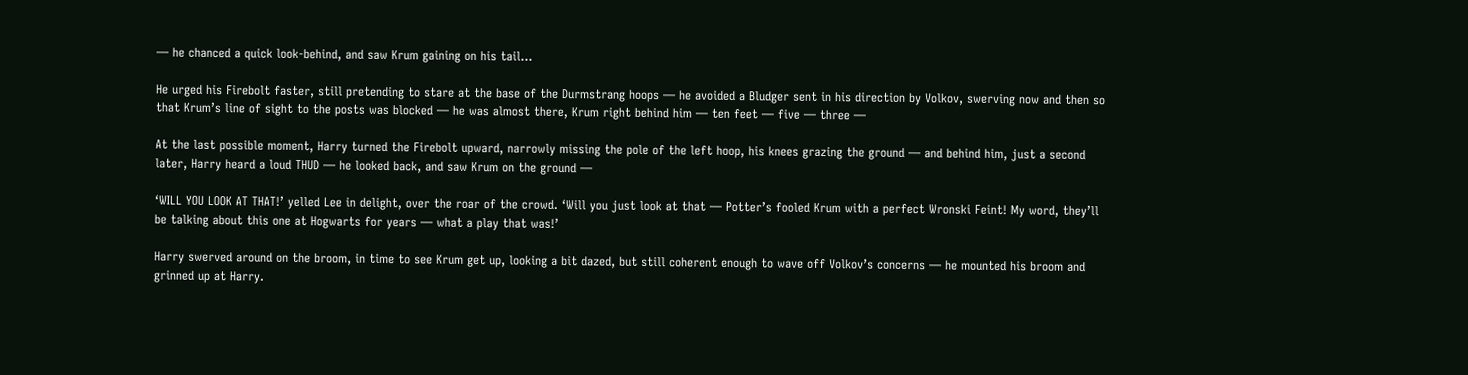— he chanced a quick look-behind, and saw Krum gaining on his tail…

He urged his Firebolt faster, still pretending to stare at the base of the Durmstrang hoops — he avoided a Bludger sent in his direction by Volkov, swerving now and then so that Krum’s line of sight to the posts was blocked — he was almost there, Krum right behind him — ten feet — five — three —

At the last possible moment, Harry turned the Firebolt upward, narrowly missing the pole of the left hoop, his knees grazing the ground — and behind him, just a second later, Harry heard a loud THUD — he looked back, and saw Krum on the ground —

‘WILL YOU LOOK AT THAT!’ yelled Lee in delight, over the roar of the crowd. ‘Will you just look at that — Potter’s fooled Krum with a perfect Wronski Feint! My word, they’ll be talking about this one at Hogwarts for years — what a play that was!’

Harry swerved around on the broom, in time to see Krum get up, looking a bit dazed, but still coherent enough to wave off Volkov’s concerns — he mounted his broom and grinned up at Harry.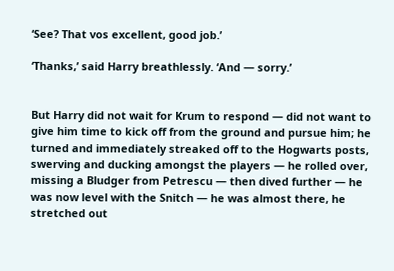‘See? That vos excellent, good job.’

‘Thanks,’ said Harry breathlessly. ‘And — sorry.’


But Harry did not wait for Krum to respond — did not want to give him time to kick off from the ground and pursue him; he turned and immediately streaked off to the Hogwarts posts, swerving and ducking amongst the players — he rolled over, missing a Bludger from Petrescu — then dived further — he was now level with the Snitch — he was almost there, he stretched out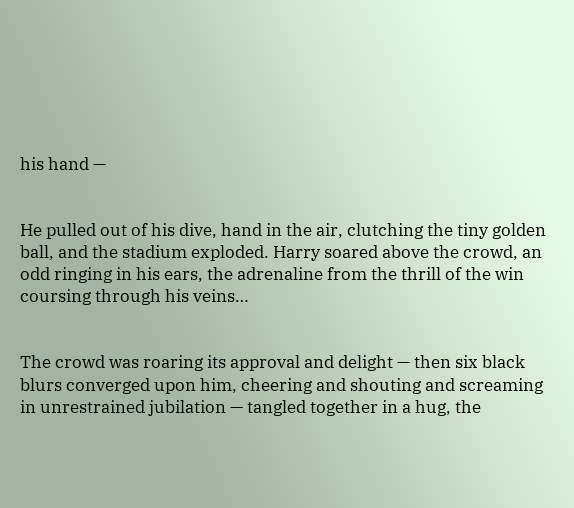his hand —


He pulled out of his dive, hand in the air, clutching the tiny golden ball, and the stadium exploded. Harry soared above the crowd, an odd ringing in his ears, the adrenaline from the thrill of the win coursing through his veins…


The crowd was roaring its approval and delight — then six black blurs converged upon him, cheering and shouting and screaming in unrestrained jubilation — tangled together in a hug, the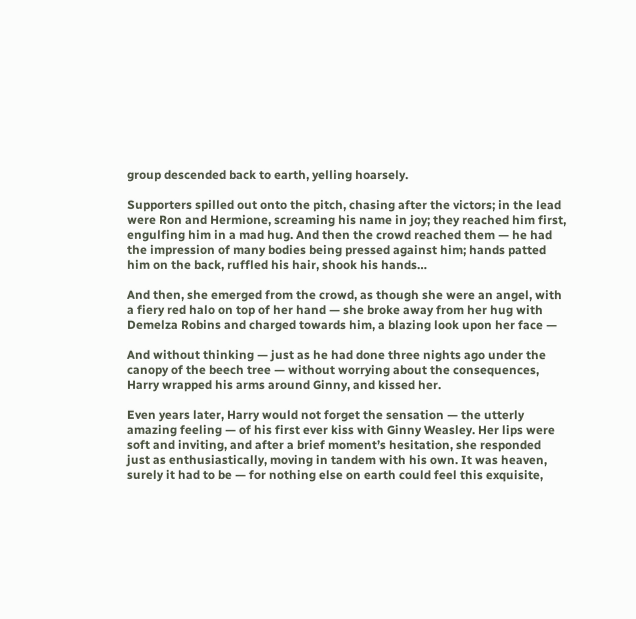group descended back to earth, yelling hoarsely.

Supporters spilled out onto the pitch, chasing after the victors; in the lead were Ron and Hermione, screaming his name in joy; they reached him first, engulfing him in a mad hug. And then the crowd reached them — he had the impression of many bodies being pressed against him; hands patted him on the back, ruffled his hair, shook his hands…

And then, she emerged from the crowd, as though she were an angel, with a fiery red halo on top of her hand — she broke away from her hug with Demelza Robins and charged towards him, a blazing look upon her face —

And without thinking — just as he had done three nights ago under the canopy of the beech tree — without worrying about the consequences, Harry wrapped his arms around Ginny, and kissed her.

Even years later, Harry would not forget the sensation — the utterly amazing feeling — of his first ever kiss with Ginny Weasley. Her lips were soft and inviting, and after a brief moment’s hesitation, she responded just as enthusiastically, moving in tandem with his own. It was heaven, surely it had to be — for nothing else on earth could feel this exquisite,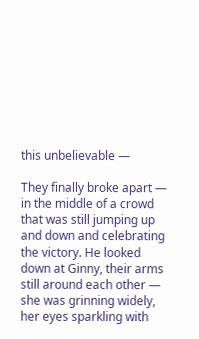this unbelievable —

They finally broke apart — in the middle of a crowd that was still jumping up and down and celebrating the victory. He looked down at Ginny, their arms still around each other — she was grinning widely, her eyes sparkling with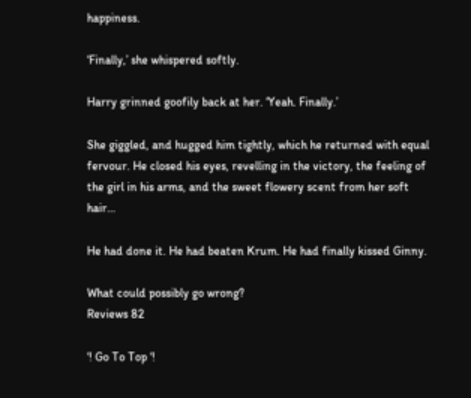happiness.

‘Finally,’ she whispered softly.

Harry grinned goofily back at her. ‘Yeah. Finally.’

She giggled, and hugged him tightly, which he returned with equal fervour. He closed his eyes, revelling in the victory, the feeling of the girl in his arms, and the sweet flowery scent from her soft hair…

He had done it. He had beaten Krum. He had finally kissed Ginny.

What could possibly go wrong?
Reviews 82

‘! Go To Top ‘!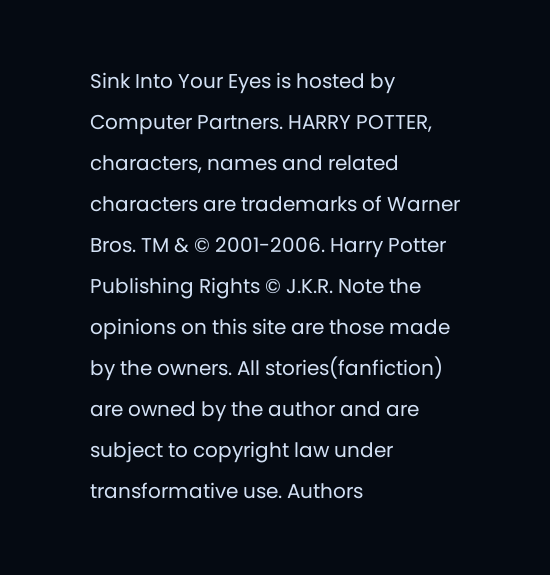Sink Into Your Eyes is hosted by Computer Partners. HARRY POTTER, characters, names and related characters are trademarks of Warner Bros. TM & © 2001-2006. Harry Potter Publishing Rights © J.K.R. Note the opinions on this site are those made by the owners. All stories(fanfiction) are owned by the author and are subject to copyright law under transformative use. Authors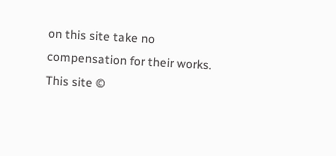on this site take no compensation for their works. This site ©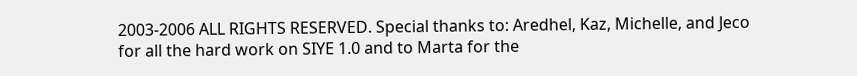2003-2006 ALL RIGHTS RESERVED. Special thanks to: Aredhel, Kaz, Michelle, and Jeco for all the hard work on SIYE 1.0 and to Marta for the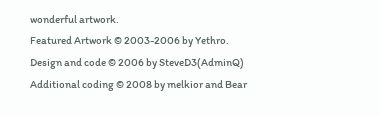wonderful artwork.
Featured Artwork © 2003-2006 by Yethro.
Design and code © 2006 by SteveD3(AdminQ)
Additional coding © 2008 by melkior and Bear